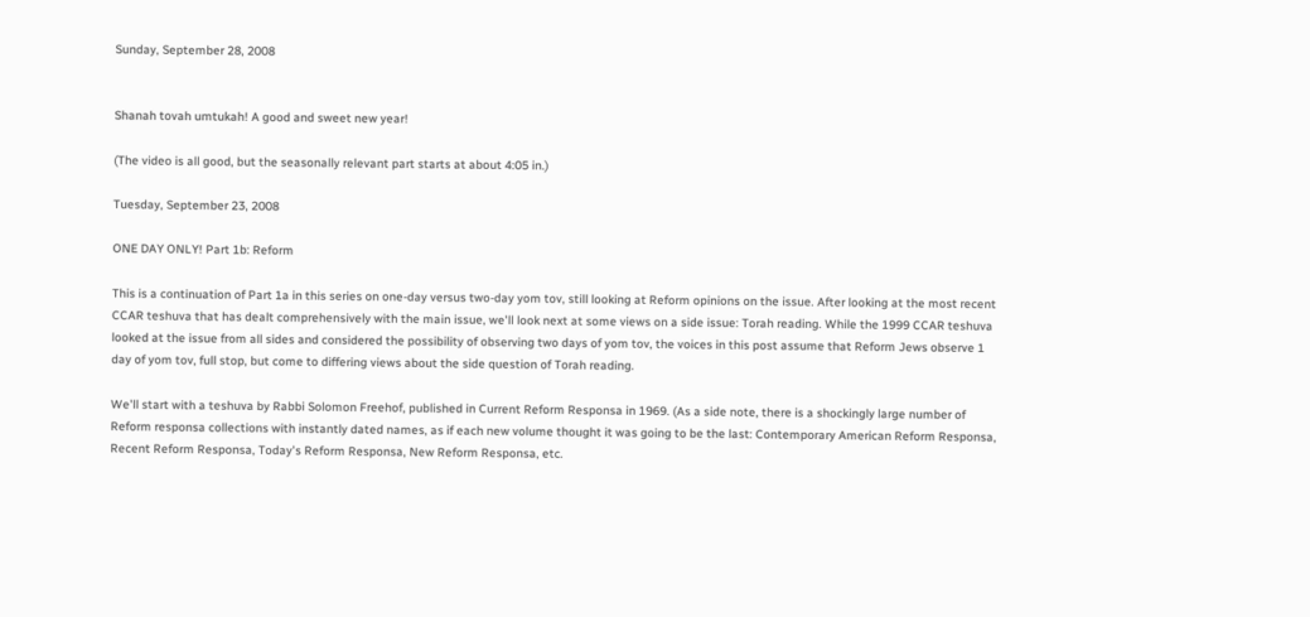Sunday, September 28, 2008


Shanah tovah umtukah! A good and sweet new year!

(The video is all good, but the seasonally relevant part starts at about 4:05 in.)

Tuesday, September 23, 2008

ONE DAY ONLY! Part 1b: Reform

This is a continuation of Part 1a in this series on one-day versus two-day yom tov, still looking at Reform opinions on the issue. After looking at the most recent CCAR teshuva that has dealt comprehensively with the main issue, we'll look next at some views on a side issue: Torah reading. While the 1999 CCAR teshuva looked at the issue from all sides and considered the possibility of observing two days of yom tov, the voices in this post assume that Reform Jews observe 1 day of yom tov, full stop, but come to differing views about the side question of Torah reading.

We'll start with a teshuva by Rabbi Solomon Freehof, published in Current Reform Responsa in 1969. (As a side note, there is a shockingly large number of Reform responsa collections with instantly dated names, as if each new volume thought it was going to be the last: Contemporary American Reform Responsa, Recent Reform Responsa, Today's Reform Responsa, New Reform Responsa, etc.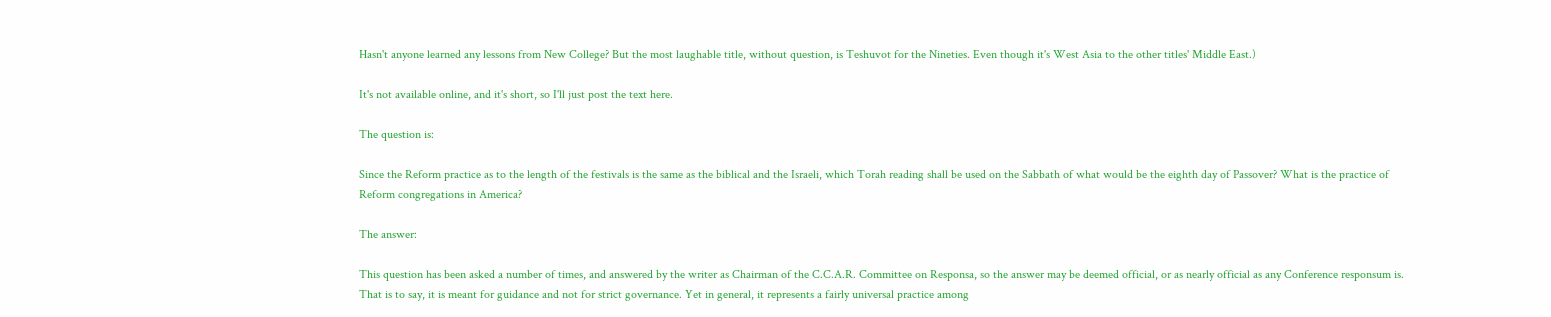Hasn't anyone learned any lessons from New College? But the most laughable title, without question, is Teshuvot for the Nineties. Even though it's West Asia to the other titles' Middle East.)

It's not available online, and it's short, so I'll just post the text here.

The question is:

Since the Reform practice as to the length of the festivals is the same as the biblical and the Israeli, which Torah reading shall be used on the Sabbath of what would be the eighth day of Passover? What is the practice of Reform congregations in America?

The answer:

This question has been asked a number of times, and answered by the writer as Chairman of the C.C.A.R. Committee on Responsa, so the answer may be deemed official, or as nearly official as any Conference responsum is. That is to say, it is meant for guidance and not for strict governance. Yet in general, it represents a fairly universal practice among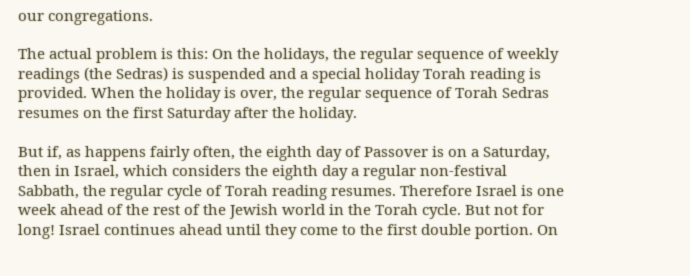our congregations.

The actual problem is this: On the holidays, the regular sequence of weekly readings (the Sedras) is suspended and a special holiday Torah reading is provided. When the holiday is over, the regular sequence of Torah Sedras resumes on the first Saturday after the holiday.

But if, as happens fairly often, the eighth day of Passover is on a Saturday, then in Israel, which considers the eighth day a regular non-festival Sabbath, the regular cycle of Torah reading resumes. Therefore Israel is one week ahead of the rest of the Jewish world in the Torah cycle. But not for long! Israel continues ahead until they come to the first double portion. On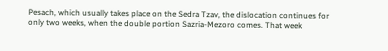Pesach, which usually takes place on the Sedra Tzav, the dislocation continues for only two weeks, when the double portion Sazria-Mezoro comes. That week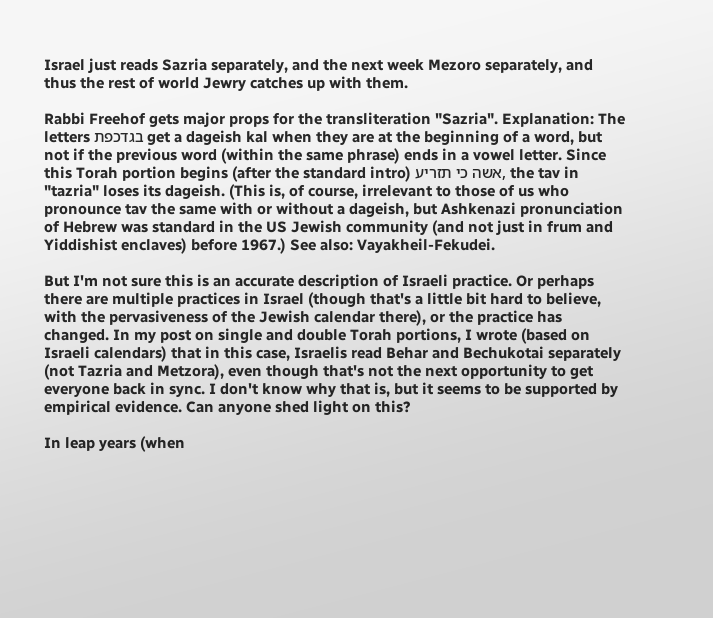Israel just reads Sazria separately, and the next week Mezoro separately, and thus the rest of world Jewry catches up with them.

Rabbi Freehof gets major props for the transliteration "Sazria". Explanation: The letters בגדכפת get a dageish kal when they are at the beginning of a word, but not if the previous word (within the same phrase) ends in a vowel letter. Since this Torah portion begins (after the standard intro) אשה כי תזריע, the tav in "tazria" loses its dageish. (This is, of course, irrelevant to those of us who pronounce tav the same with or without a dageish, but Ashkenazi pronunciation of Hebrew was standard in the US Jewish community (and not just in frum and Yiddishist enclaves) before 1967.) See also: Vayakheil-Fekudei.

But I'm not sure this is an accurate description of Israeli practice. Or perhaps there are multiple practices in Israel (though that's a little bit hard to believe, with the pervasiveness of the Jewish calendar there), or the practice has changed. In my post on single and double Torah portions, I wrote (based on Israeli calendars) that in this case, Israelis read Behar and Bechukotai separately (not Tazria and Metzora), even though that's not the next opportunity to get everyone back in sync. I don't know why that is, but it seems to be supported by empirical evidence. Can anyone shed light on this?

In leap years (when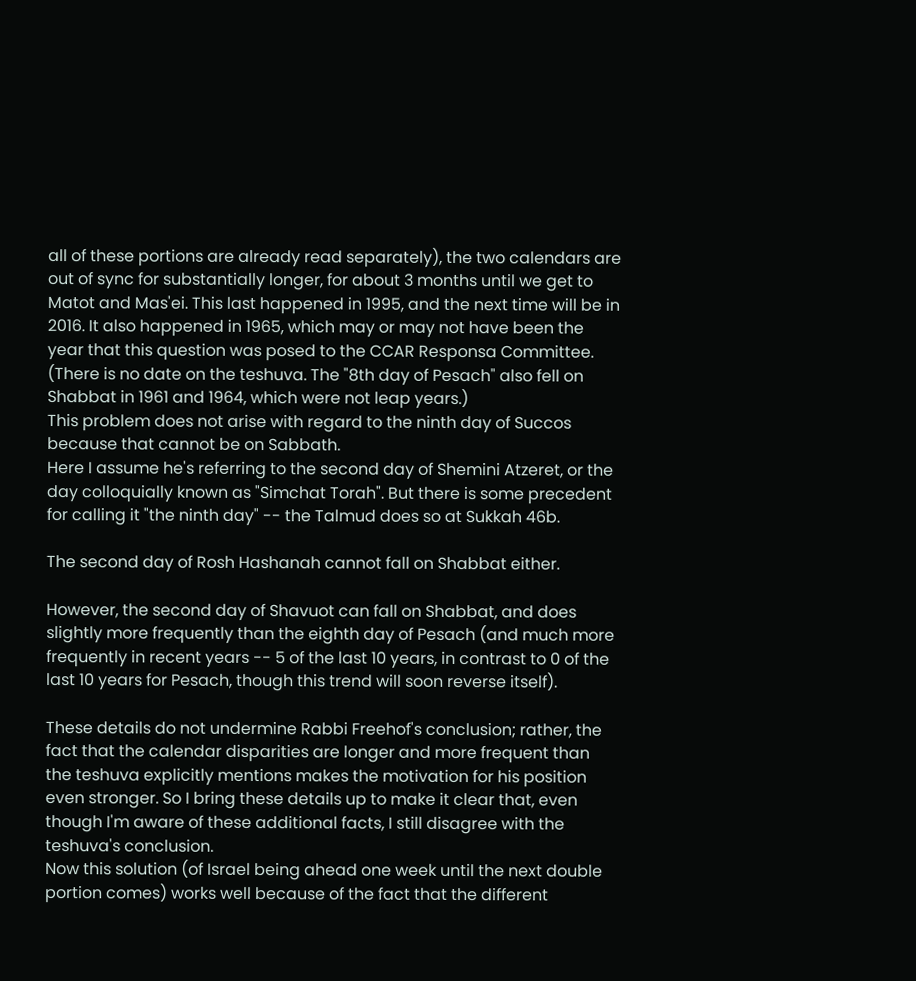all of these portions are already read separately), the two calendars are out of sync for substantially longer, for about 3 months until we get to Matot and Mas'ei. This last happened in 1995, and the next time will be in 2016. It also happened in 1965, which may or may not have been the year that this question was posed to the CCAR Responsa Committee. (There is no date on the teshuva. The "8th day of Pesach" also fell on Shabbat in 1961 and 1964, which were not leap years.)
This problem does not arise with regard to the ninth day of Succos because that cannot be on Sabbath.
Here I assume he's referring to the second day of Shemini Atzeret, or the day colloquially known as "Simchat Torah". But there is some precedent for calling it "the ninth day" -- the Talmud does so at Sukkah 46b.

The second day of Rosh Hashanah cannot fall on Shabbat either.

However, the second day of Shavuot can fall on Shabbat, and does slightly more frequently than the eighth day of Pesach (and much more frequently in recent years -- 5 of the last 10 years, in contrast to 0 of the last 10 years for Pesach, though this trend will soon reverse itself).

These details do not undermine Rabbi Freehof's conclusion; rather, the fact that the calendar disparities are longer and more frequent than the teshuva explicitly mentions makes the motivation for his position even stronger. So I bring these details up to make it clear that, even though I'm aware of these additional facts, I still disagree with the teshuva's conclusion.
Now this solution (of Israel being ahead one week until the next double portion comes) works well because of the fact that the different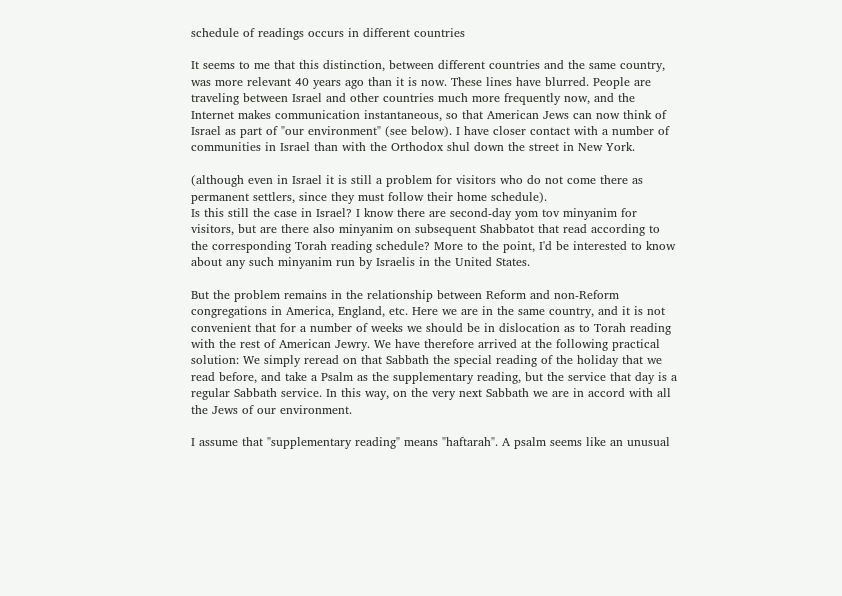schedule of readings occurs in different countries

It seems to me that this distinction, between different countries and the same country, was more relevant 40 years ago than it is now. These lines have blurred. People are traveling between Israel and other countries much more frequently now, and the Internet makes communication instantaneous, so that American Jews can now think of Israel as part of "our environment" (see below). I have closer contact with a number of communities in Israel than with the Orthodox shul down the street in New York.

(although even in Israel it is still a problem for visitors who do not come there as permanent settlers, since they must follow their home schedule).
Is this still the case in Israel? I know there are second-day yom tov minyanim for visitors, but are there also minyanim on subsequent Shabbatot that read according to the corresponding Torah reading schedule? More to the point, I'd be interested to know about any such minyanim run by Israelis in the United States.

But the problem remains in the relationship between Reform and non-Reform congregations in America, England, etc. Here we are in the same country, and it is not convenient that for a number of weeks we should be in dislocation as to Torah reading with the rest of American Jewry. We have therefore arrived at the following practical solution: We simply reread on that Sabbath the special reading of the holiday that we read before, and take a Psalm as the supplementary reading, but the service that day is a regular Sabbath service. In this way, on the very next Sabbath we are in accord with all the Jews of our environment.

I assume that "supplementary reading" means "haftarah". A psalm seems like an unusual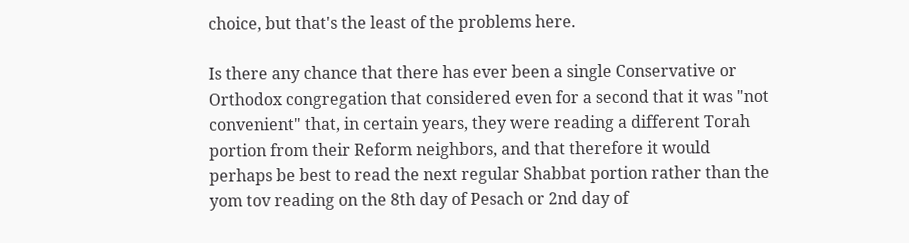choice, but that's the least of the problems here.

Is there any chance that there has ever been a single Conservative or Orthodox congregation that considered even for a second that it was "not convenient" that, in certain years, they were reading a different Torah portion from their Reform neighbors, and that therefore it would perhaps be best to read the next regular Shabbat portion rather than the yom tov reading on the 8th day of Pesach or 2nd day of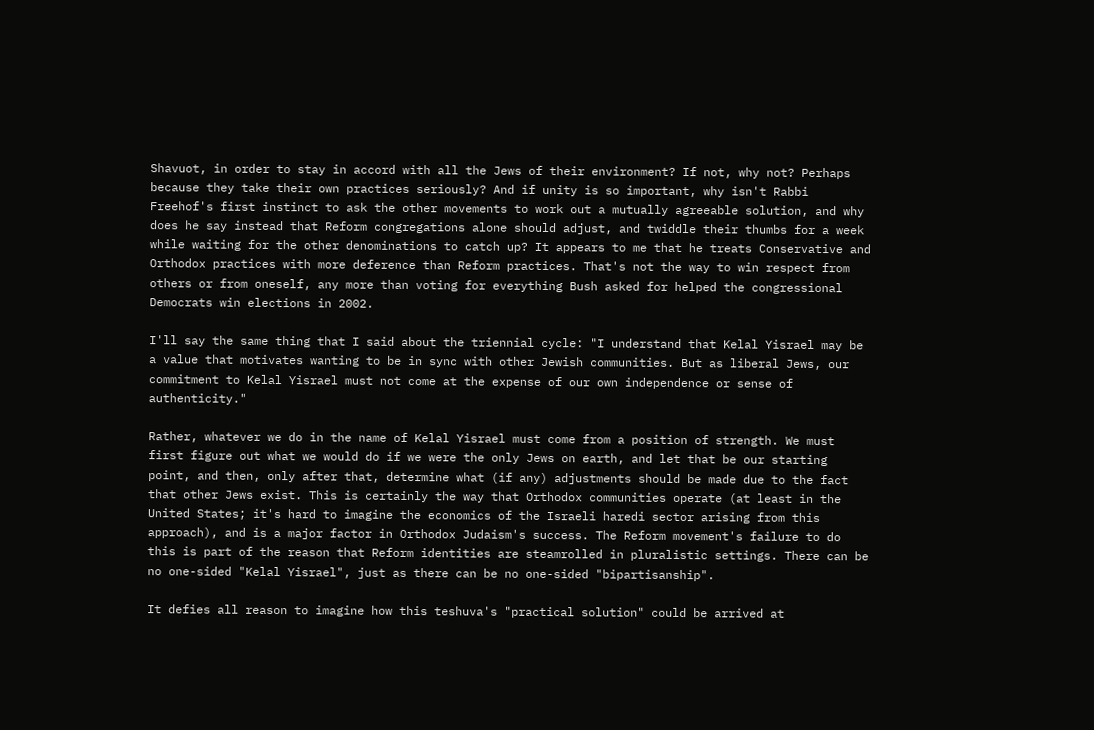Shavuot, in order to stay in accord with all the Jews of their environment? If not, why not? Perhaps because they take their own practices seriously? And if unity is so important, why isn't Rabbi Freehof's first instinct to ask the other movements to work out a mutually agreeable solution, and why does he say instead that Reform congregations alone should adjust, and twiddle their thumbs for a week while waiting for the other denominations to catch up? It appears to me that he treats Conservative and Orthodox practices with more deference than Reform practices. That's not the way to win respect from others or from oneself, any more than voting for everything Bush asked for helped the congressional Democrats win elections in 2002.

I'll say the same thing that I said about the triennial cycle: "I understand that Kelal Yisrael may be a value that motivates wanting to be in sync with other Jewish communities. But as liberal Jews, our commitment to Kelal Yisrael must not come at the expense of our own independence or sense of authenticity."

Rather, whatever we do in the name of Kelal Yisrael must come from a position of strength. We must first figure out what we would do if we were the only Jews on earth, and let that be our starting point, and then, only after that, determine what (if any) adjustments should be made due to the fact that other Jews exist. This is certainly the way that Orthodox communities operate (at least in the United States; it's hard to imagine the economics of the Israeli haredi sector arising from this approach), and is a major factor in Orthodox Judaism's success. The Reform movement's failure to do this is part of the reason that Reform identities are steamrolled in pluralistic settings. There can be no one-sided "Kelal Yisrael", just as there can be no one-sided "bipartisanship".

It defies all reason to imagine how this teshuva's "practical solution" could be arrived at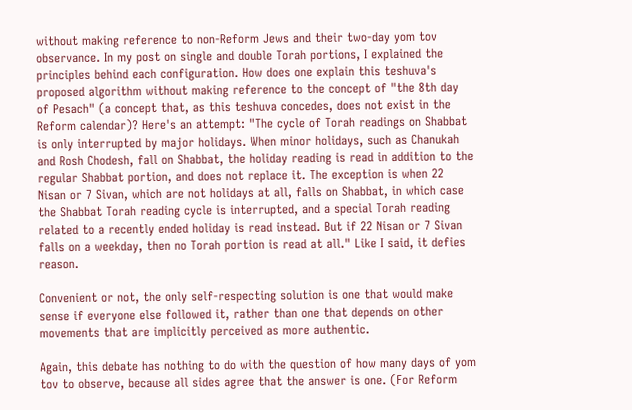without making reference to non-Reform Jews and their two-day yom tov observance. In my post on single and double Torah portions, I explained the principles behind each configuration. How does one explain this teshuva's proposed algorithm without making reference to the concept of "the 8th day of Pesach" (a concept that, as this teshuva concedes, does not exist in the Reform calendar)? Here's an attempt: "The cycle of Torah readings on Shabbat is only interrupted by major holidays. When minor holidays, such as Chanukah and Rosh Chodesh, fall on Shabbat, the holiday reading is read in addition to the regular Shabbat portion, and does not replace it. The exception is when 22 Nisan or 7 Sivan, which are not holidays at all, falls on Shabbat, in which case the Shabbat Torah reading cycle is interrupted, and a special Torah reading related to a recently ended holiday is read instead. But if 22 Nisan or 7 Sivan falls on a weekday, then no Torah portion is read at all." Like I said, it defies reason.

Convenient or not, the only self-respecting solution is one that would make sense if everyone else followed it, rather than one that depends on other movements that are implicitly perceived as more authentic.

Again, this debate has nothing to do with the question of how many days of yom tov to observe, because all sides agree that the answer is one. (For Reform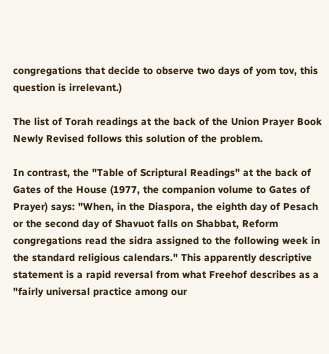congregations that decide to observe two days of yom tov, this question is irrelevant.)

The list of Torah readings at the back of the Union Prayer Book Newly Revised follows this solution of the problem.

In contrast, the "Table of Scriptural Readings" at the back of Gates of the House (1977, the companion volume to Gates of Prayer) says: "When, in the Diaspora, the eighth day of Pesach or the second day of Shavuot falls on Shabbat, Reform congregations read the sidra assigned to the following week in the standard religious calendars." This apparently descriptive statement is a rapid reversal from what Freehof describes as a "fairly universal practice among our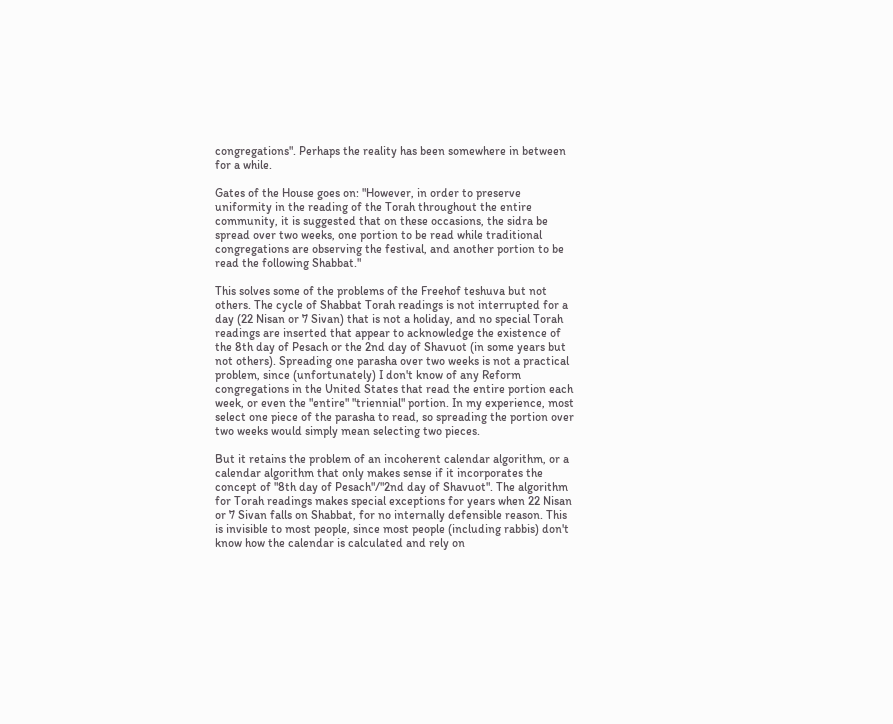congregations". Perhaps the reality has been somewhere in between for a while.

Gates of the House goes on: "However, in order to preserve uniformity in the reading of the Torah throughout the entire community, it is suggested that on these occasions, the sidra be spread over two weeks, one portion to be read while traditional congregations are observing the festival, and another portion to be read the following Shabbat."

This solves some of the problems of the Freehof teshuva but not others. The cycle of Shabbat Torah readings is not interrupted for a day (22 Nisan or 7 Sivan) that is not a holiday, and no special Torah readings are inserted that appear to acknowledge the existence of the 8th day of Pesach or the 2nd day of Shavuot (in some years but not others). Spreading one parasha over two weeks is not a practical problem, since (unfortunately) I don't know of any Reform congregations in the United States that read the entire portion each week, or even the "entire" "triennial" portion. In my experience, most select one piece of the parasha to read, so spreading the portion over two weeks would simply mean selecting two pieces.

But it retains the problem of an incoherent calendar algorithm, or a calendar algorithm that only makes sense if it incorporates the concept of "8th day of Pesach"/"2nd day of Shavuot". The algorithm for Torah readings makes special exceptions for years when 22 Nisan or 7 Sivan falls on Shabbat, for no internally defensible reason. This is invisible to most people, since most people (including rabbis) don't know how the calendar is calculated and rely on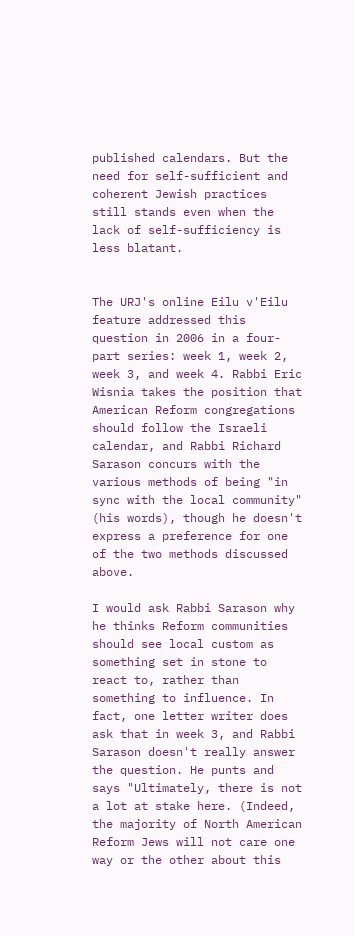published calendars. But the need for self-sufficient and coherent Jewish practices still stands even when the lack of self-sufficiency is less blatant.


The URJ's online Eilu v'Eilu feature addressed this question in 2006 in a four-part series: week 1, week 2, week 3, and week 4. Rabbi Eric Wisnia takes the position that American Reform congregations should follow the Israeli calendar, and Rabbi Richard Sarason concurs with the various methods of being "in sync with the local community" (his words), though he doesn't express a preference for one of the two methods discussed above.

I would ask Rabbi Sarason why he thinks Reform communities should see local custom as something set in stone to react to, rather than something to influence. In fact, one letter writer does ask that in week 3, and Rabbi Sarason doesn't really answer the question. He punts and says "Ultimately, there is not a lot at stake here. (Indeed, the majority of North American Reform Jews will not care one way or the other about this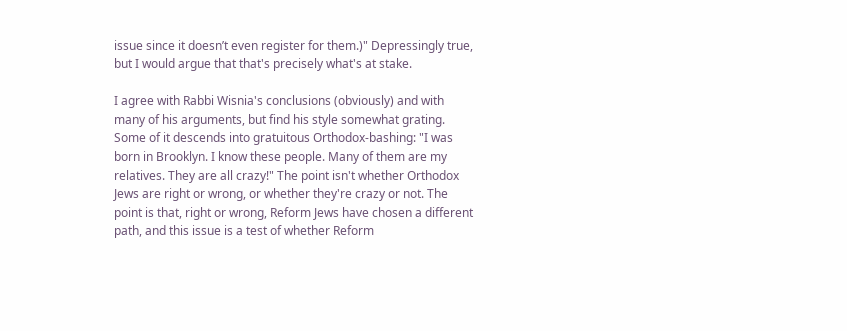issue since it doesn’t even register for them.)" Depressingly true, but I would argue that that's precisely what's at stake.

I agree with Rabbi Wisnia's conclusions (obviously) and with many of his arguments, but find his style somewhat grating. Some of it descends into gratuitous Orthodox-bashing: "I was born in Brooklyn. I know these people. Many of them are my relatives. They are all crazy!" The point isn't whether Orthodox Jews are right or wrong, or whether they're crazy or not. The point is that, right or wrong, Reform Jews have chosen a different path, and this issue is a test of whether Reform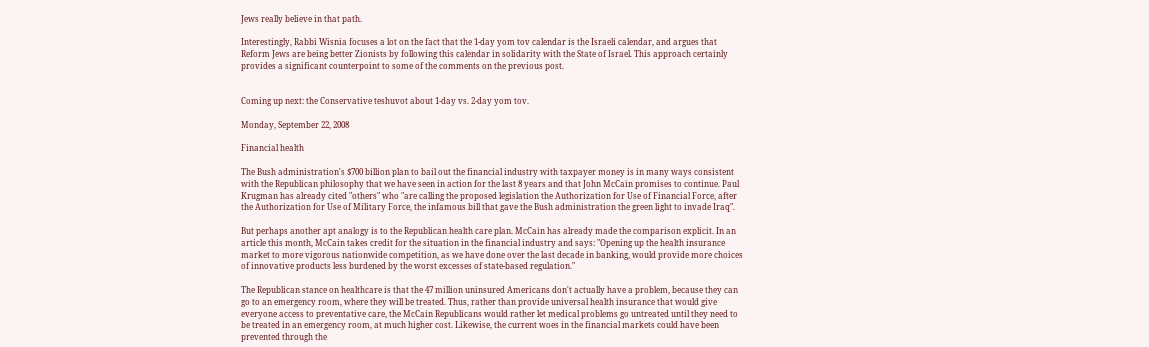Jews really believe in that path.

Interestingly, Rabbi Wisnia focuses a lot on the fact that the 1-day yom tov calendar is the Israeli calendar, and argues that Reform Jews are being better Zionists by following this calendar in solidarity with the State of Israel. This approach certainly provides a significant counterpoint to some of the comments on the previous post.


Coming up next: the Conservative teshuvot about 1-day vs. 2-day yom tov.

Monday, September 22, 2008

Financial health

The Bush administration's $700 billion plan to bail out the financial industry with taxpayer money is in many ways consistent with the Republican philosophy that we have seen in action for the last 8 years and that John McCain promises to continue. Paul Krugman has already cited "others" who "are calling the proposed legislation the Authorization for Use of Financial Force, after the Authorization for Use of Military Force, the infamous bill that gave the Bush administration the green light to invade Iraq".

But perhaps another apt analogy is to the Republican health care plan. McCain has already made the comparison explicit. In an article this month, McCain takes credit for the situation in the financial industry and says: "Opening up the health insurance market to more vigorous nationwide competition, as we have done over the last decade in banking, would provide more choices of innovative products less burdened by the worst excesses of state-based regulation."

The Republican stance on healthcare is that the 47 million uninsured Americans don't actually have a problem, because they can go to an emergency room, where they will be treated. Thus, rather than provide universal health insurance that would give everyone access to preventative care, the McCain Republicans would rather let medical problems go untreated until they need to be treated in an emergency room, at much higher cost. Likewise, the current woes in the financial markets could have been prevented through the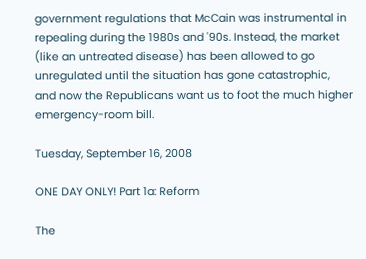government regulations that McCain was instrumental in repealing during the 1980s and '90s. Instead, the market (like an untreated disease) has been allowed to go unregulated until the situation has gone catastrophic, and now the Republicans want us to foot the much higher emergency-room bill.

Tuesday, September 16, 2008

ONE DAY ONLY! Part 1a: Reform

The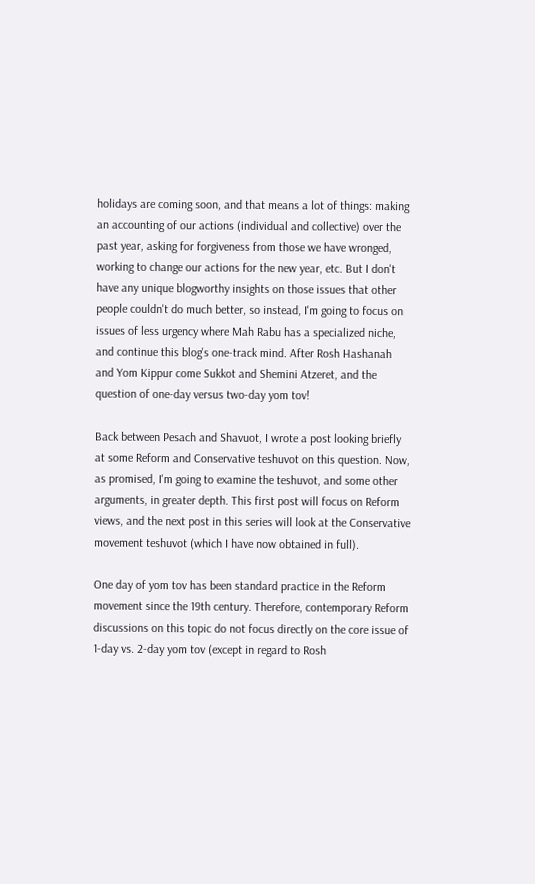holidays are coming soon, and that means a lot of things: making an accounting of our actions (individual and collective) over the past year, asking for forgiveness from those we have wronged, working to change our actions for the new year, etc. But I don't have any unique blogworthy insights on those issues that other people couldn't do much better, so instead, I'm going to focus on issues of less urgency where Mah Rabu has a specialized niche, and continue this blog's one-track mind. After Rosh Hashanah and Yom Kippur come Sukkot and Shemini Atzeret, and the question of one-day versus two-day yom tov!

Back between Pesach and Shavuot, I wrote a post looking briefly at some Reform and Conservative teshuvot on this question. Now, as promised, I'm going to examine the teshuvot, and some other arguments, in greater depth. This first post will focus on Reform views, and the next post in this series will look at the Conservative movement teshuvot (which I have now obtained in full).

One day of yom tov has been standard practice in the Reform movement since the 19th century. Therefore, contemporary Reform discussions on this topic do not focus directly on the core issue of 1-day vs. 2-day yom tov (except in regard to Rosh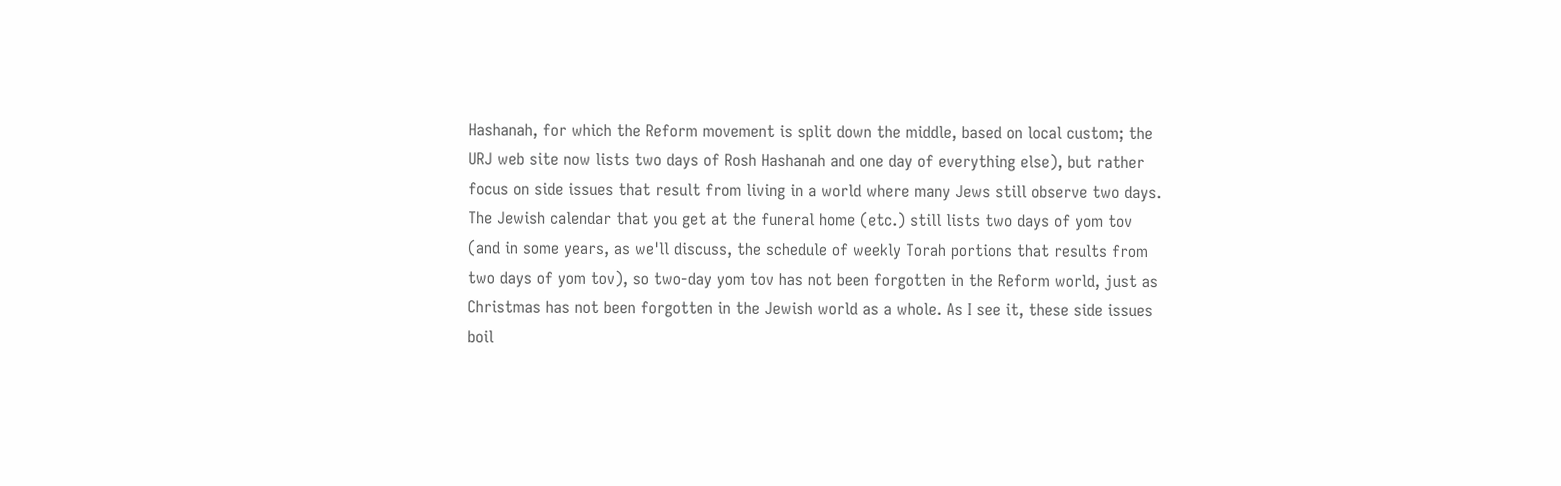Hashanah, for which the Reform movement is split down the middle, based on local custom; the URJ web site now lists two days of Rosh Hashanah and one day of everything else), but rather focus on side issues that result from living in a world where many Jews still observe two days. The Jewish calendar that you get at the funeral home (etc.) still lists two days of yom tov (and in some years, as we'll discuss, the schedule of weekly Torah portions that results from two days of yom tov), so two-day yom tov has not been forgotten in the Reform world, just as Christmas has not been forgotten in the Jewish world as a whole. As I see it, these side issues boil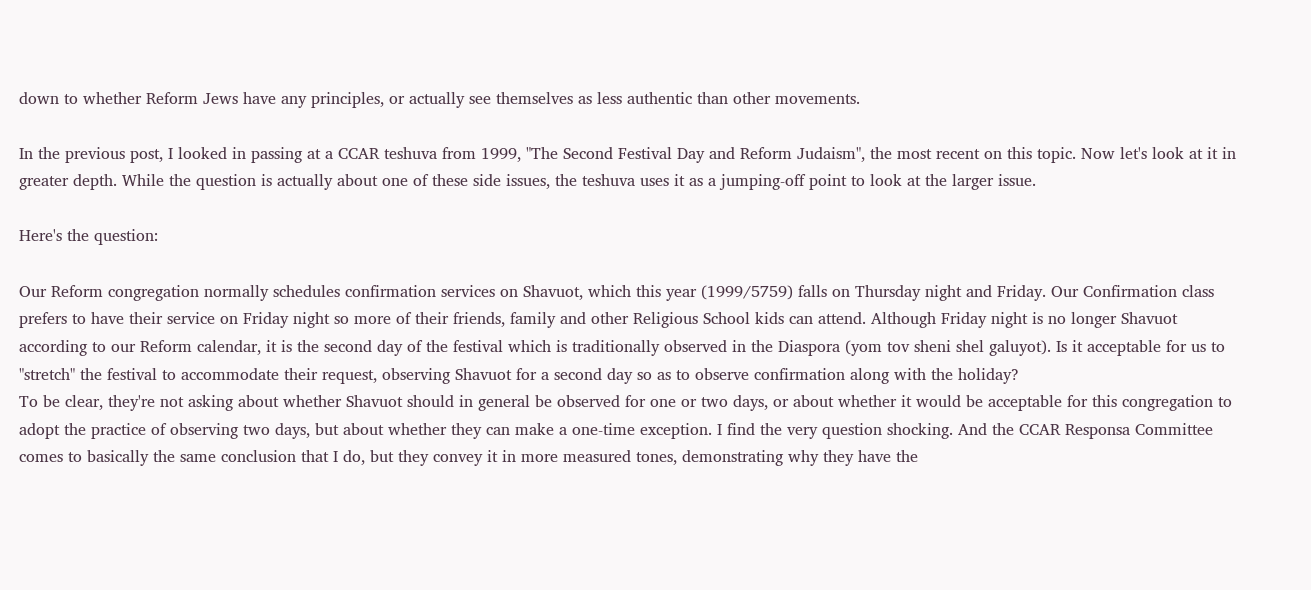down to whether Reform Jews have any principles, or actually see themselves as less authentic than other movements.

In the previous post, I looked in passing at a CCAR teshuva from 1999, "The Second Festival Day and Reform Judaism", the most recent on this topic. Now let's look at it in greater depth. While the question is actually about one of these side issues, the teshuva uses it as a jumping-off point to look at the larger issue.

Here's the question:

Our Reform congregation normally schedules confirmation services on Shavuot, which this year (1999/5759) falls on Thursday night and Friday. Our Confirmation class prefers to have their service on Friday night so more of their friends, family and other Religious School kids can attend. Although Friday night is no longer Shavuot according to our Reform calendar, it is the second day of the festival which is traditionally observed in the Diaspora (yom tov sheni shel galuyot). Is it acceptable for us to "stretch" the festival to accommodate their request, observing Shavuot for a second day so as to observe confirmation along with the holiday?
To be clear, they're not asking about whether Shavuot should in general be observed for one or two days, or about whether it would be acceptable for this congregation to adopt the practice of observing two days, but about whether they can make a one-time exception. I find the very question shocking. And the CCAR Responsa Committee comes to basically the same conclusion that I do, but they convey it in more measured tones, demonstrating why they have the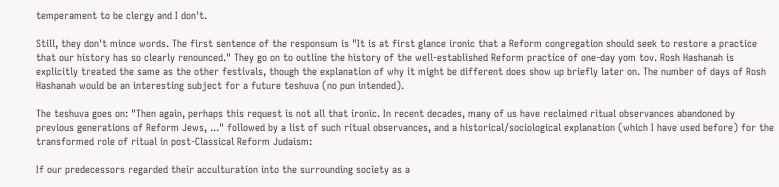temperament to be clergy and I don't.

Still, they don't mince words. The first sentence of the responsum is "It is at first glance ironic that a Reform congregation should seek to restore a practice that our history has so clearly renounced." They go on to outline the history of the well-established Reform practice of one-day yom tov. Rosh Hashanah is explicitly treated the same as the other festivals, though the explanation of why it might be different does show up briefly later on. The number of days of Rosh Hashanah would be an interesting subject for a future teshuva (no pun intended).

The teshuva goes on: "Then again, perhaps this request is not all that ironic. In recent decades, many of us have reclaimed ritual observances abandoned by previous generations of Reform Jews, ..." followed by a list of such ritual observances, and a historical/sociological explanation (which I have used before) for the transformed role of ritual in post-Classical Reform Judaism:

If our predecessors regarded their acculturation into the surrounding society as a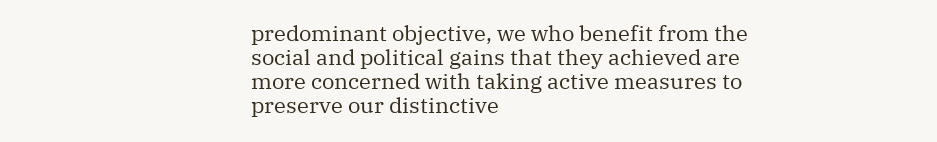predominant objective, we who benefit from the social and political gains that they achieved are more concerned with taking active measures to preserve our distinctive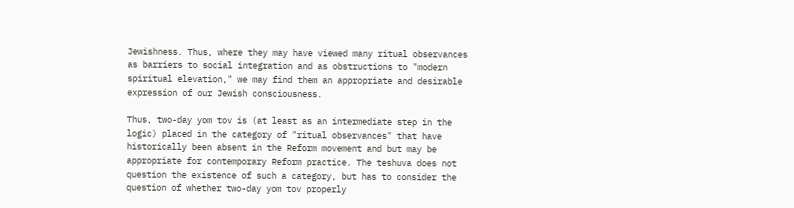Jewishness. Thus, where they may have viewed many ritual observances as barriers to social integration and as obstructions to "modern spiritual elevation," we may find them an appropriate and desirable expression of our Jewish consciousness.

Thus, two-day yom tov is (at least as an intermediate step in the logic) placed in the category of "ritual observances" that have historically been absent in the Reform movement and but may be appropriate for contemporary Reform practice. The teshuva does not question the existence of such a category, but has to consider the question of whether two-day yom tov properly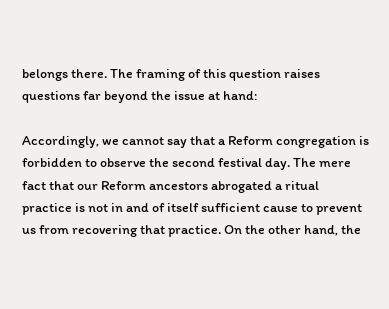belongs there. The framing of this question raises questions far beyond the issue at hand:

Accordingly, we cannot say that a Reform congregation is forbidden to observe the second festival day. The mere fact that our Reform ancestors abrogated a ritual practice is not in and of itself sufficient cause to prevent us from recovering that practice. On the other hand, the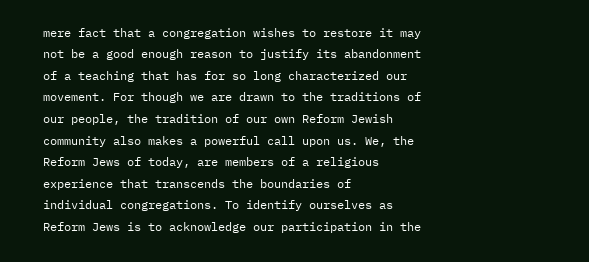mere fact that a congregation wishes to restore it may not be a good enough reason to justify its abandonment of a teaching that has for so long characterized our movement. For though we are drawn to the traditions of our people, the tradition of our own Reform Jewish community also makes a powerful call upon us. We, the Reform Jews of today, are members of a religious experience that transcends the boundaries of individual congregations. To identify ourselves as Reform Jews is to acknowledge our participation in the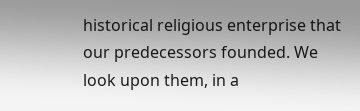historical religious enterprise that our predecessors founded. We look upon them, in a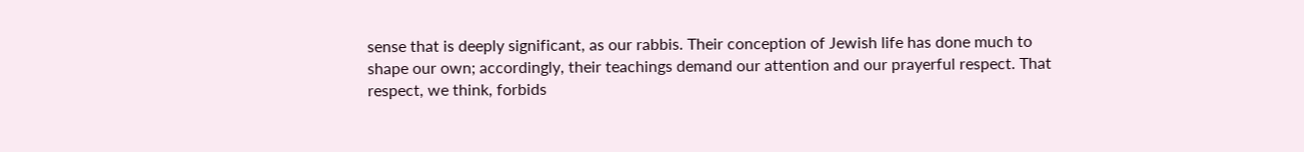sense that is deeply significant, as our rabbis. Their conception of Jewish life has done much to shape our own; accordingly, their teachings demand our attention and our prayerful respect. That respect, we think, forbids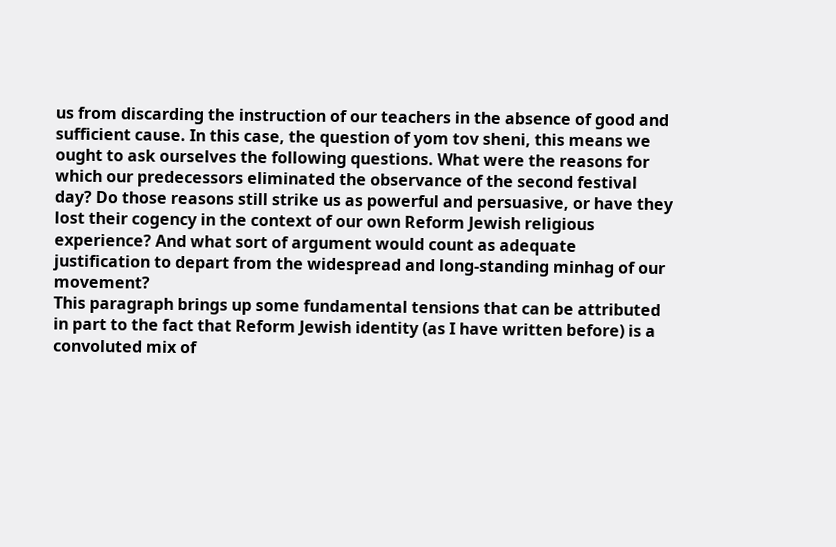us from discarding the instruction of our teachers in the absence of good and sufficient cause. In this case, the question of yom tov sheni, this means we ought to ask ourselves the following questions. What were the reasons for which our predecessors eliminated the observance of the second festival day? Do those reasons still strike us as powerful and persuasive, or have they lost their cogency in the context of our own Reform Jewish religious experience? And what sort of argument would count as adequate justification to depart from the widespread and long-standing minhag of our movement?
This paragraph brings up some fundamental tensions that can be attributed in part to the fact that Reform Jewish identity (as I have written before) is a convoluted mix of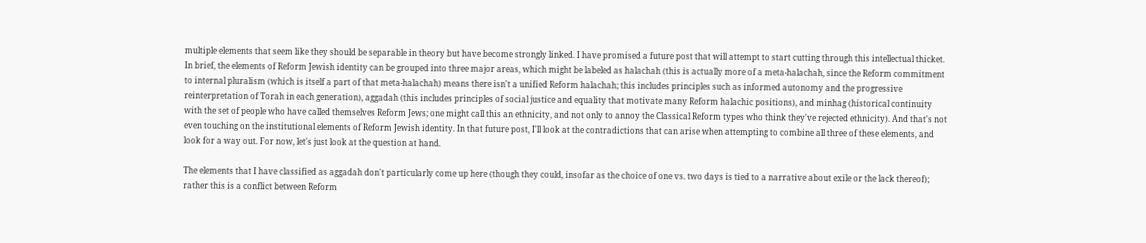multiple elements that seem like they should be separable in theory but have become strongly linked. I have promised a future post that will attempt to start cutting through this intellectual thicket. In brief, the elements of Reform Jewish identity can be grouped into three major areas, which might be labeled as halachah (this is actually more of a meta-halachah, since the Reform commitment to internal pluralism (which is itself a part of that meta-halachah) means there isn't a unified Reform halachah; this includes principles such as informed autonomy and the progressive reinterpretation of Torah in each generation), aggadah (this includes principles of social justice and equality that motivate many Reform halachic positions), and minhag (historical continuity with the set of people who have called themselves Reform Jews; one might call this an ethnicity, and not only to annoy the Classical Reform types who think they've rejected ethnicity). And that's not even touching on the institutional elements of Reform Jewish identity. In that future post, I'll look at the contradictions that can arise when attempting to combine all three of these elements, and look for a way out. For now, let's just look at the question at hand.

The elements that I have classified as aggadah don't particularly come up here (though they could, insofar as the choice of one vs. two days is tied to a narrative about exile or the lack thereof); rather this is a conflict between Reform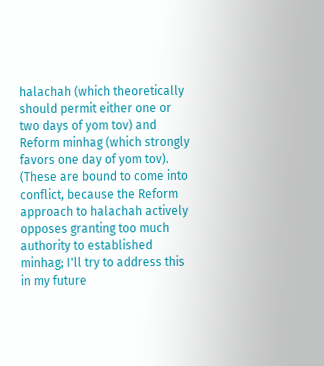halachah (which theoretically should permit either one or two days of yom tov) and Reform minhag (which strongly favors one day of yom tov). (These are bound to come into conflict, because the Reform approach to halachah actively opposes granting too much authority to established minhag; I'll try to address this in my future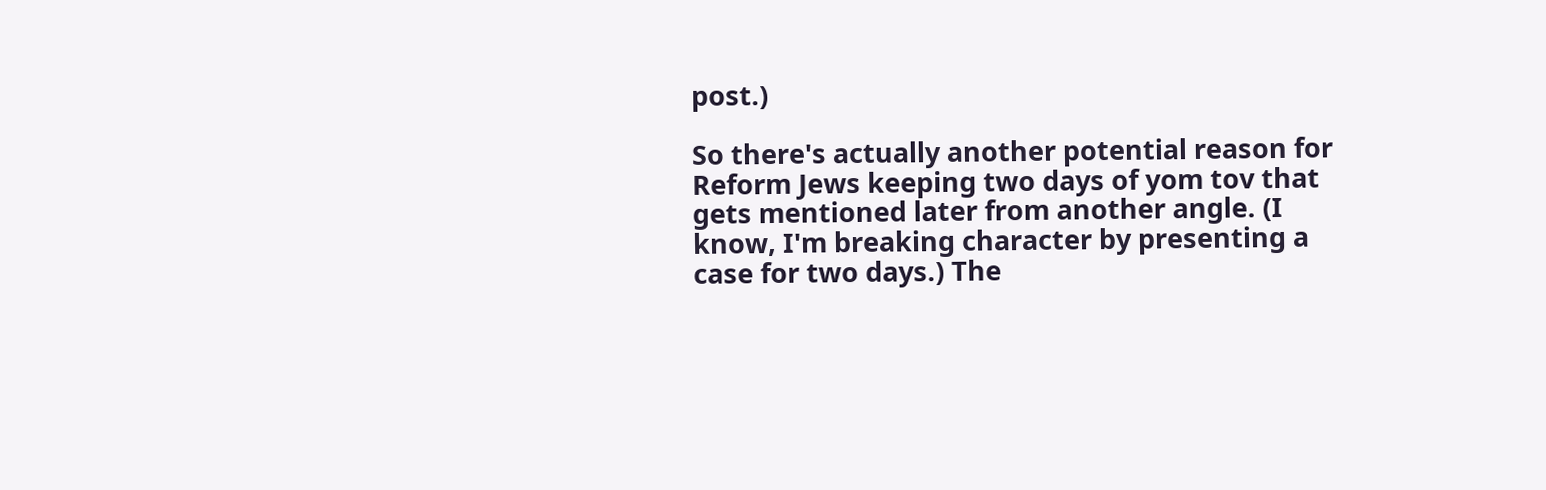post.)

So there's actually another potential reason for Reform Jews keeping two days of yom tov that gets mentioned later from another angle. (I know, I'm breaking character by presenting a case for two days.) The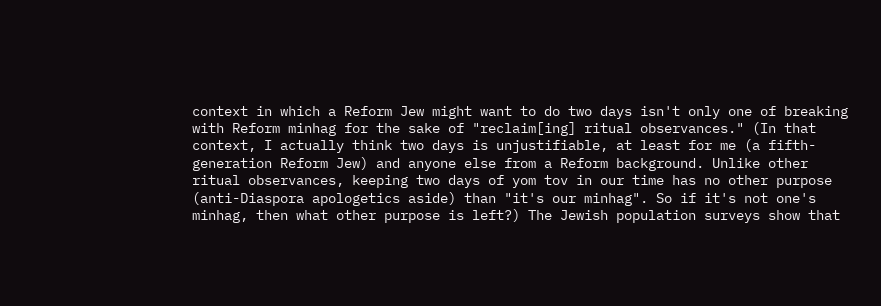context in which a Reform Jew might want to do two days isn't only one of breaking with Reform minhag for the sake of "reclaim[ing] ritual observances." (In that context, I actually think two days is unjustifiable, at least for me (a fifth-generation Reform Jew) and anyone else from a Reform background. Unlike other ritual observances, keeping two days of yom tov in our time has no other purpose (anti-Diaspora apologetics aside) than "it's our minhag". So if it's not one's minhag, then what other purpose is left?) The Jewish population surveys show that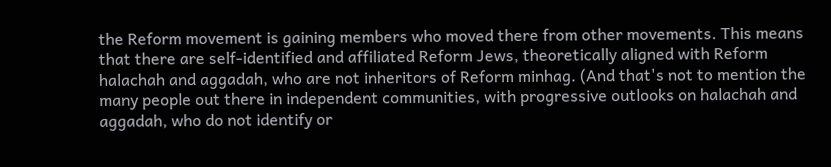the Reform movement is gaining members who moved there from other movements. This means that there are self-identified and affiliated Reform Jews, theoretically aligned with Reform halachah and aggadah, who are not inheritors of Reform minhag. (And that's not to mention the many people out there in independent communities, with progressive outlooks on halachah and aggadah, who do not identify or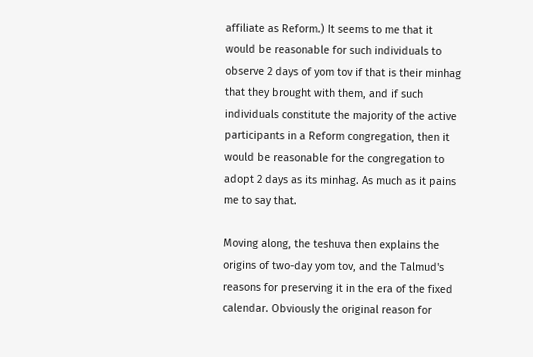affiliate as Reform.) It seems to me that it would be reasonable for such individuals to observe 2 days of yom tov if that is their minhag that they brought with them, and if such individuals constitute the majority of the active participants in a Reform congregation, then it would be reasonable for the congregation to adopt 2 days as its minhag. As much as it pains me to say that.

Moving along, the teshuva then explains the origins of two-day yom tov, and the Talmud's reasons for preserving it in the era of the fixed calendar. Obviously the original reason for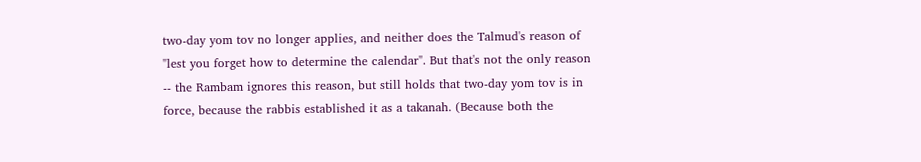two-day yom tov no longer applies, and neither does the Talmud's reason of "lest you forget how to determine the calendar". But that's not the only reason -- the Rambam ignores this reason, but still holds that two-day yom tov is in force, because the rabbis established it as a takanah. (Because both the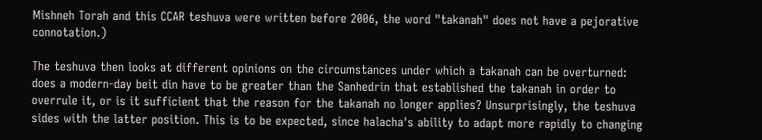Mishneh Torah and this CCAR teshuva were written before 2006, the word "takanah" does not have a pejorative connotation.)

The teshuva then looks at different opinions on the circumstances under which a takanah can be overturned: does a modern-day beit din have to be greater than the Sanhedrin that established the takanah in order to overrule it, or is it sufficient that the reason for the takanah no longer applies? Unsurprisingly, the teshuva sides with the latter position. This is to be expected, since halacha's ability to adapt more rapidly to changing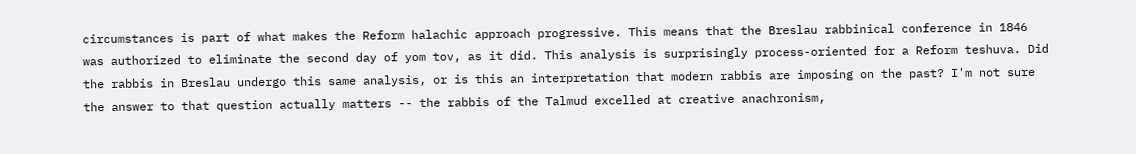circumstances is part of what makes the Reform halachic approach progressive. This means that the Breslau rabbinical conference in 1846 was authorized to eliminate the second day of yom tov, as it did. This analysis is surprisingly process-oriented for a Reform teshuva. Did the rabbis in Breslau undergo this same analysis, or is this an interpretation that modern rabbis are imposing on the past? I'm not sure the answer to that question actually matters -- the rabbis of the Talmud excelled at creative anachronism,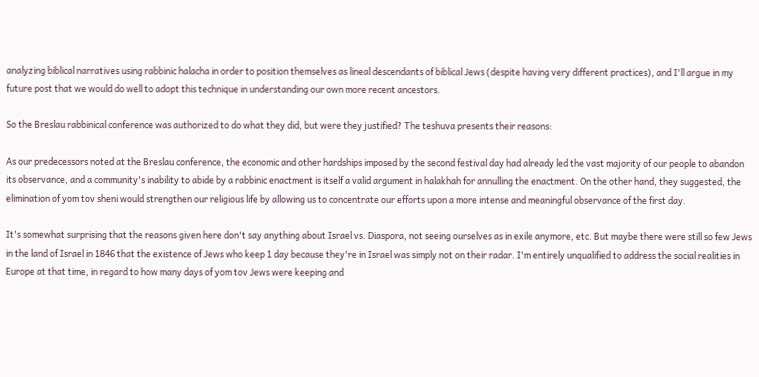analyzing biblical narratives using rabbinic halacha in order to position themselves as lineal descendants of biblical Jews (despite having very different practices), and I'll argue in my future post that we would do well to adopt this technique in understanding our own more recent ancestors.

So the Breslau rabbinical conference was authorized to do what they did, but were they justified? The teshuva presents their reasons:

As our predecessors noted at the Breslau conference, the economic and other hardships imposed by the second festival day had already led the vast majority of our people to abandon its observance, and a community's inability to abide by a rabbinic enactment is itself a valid argument in halakhah for annulling the enactment. On the other hand, they suggested, the elimination of yom tov sheni would strengthen our religious life by allowing us to concentrate our efforts upon a more intense and meaningful observance of the first day.

It's somewhat surprising that the reasons given here don't say anything about Israel vs. Diaspora, not seeing ourselves as in exile anymore, etc. But maybe there were still so few Jews in the land of Israel in 1846 that the existence of Jews who keep 1 day because they're in Israel was simply not on their radar. I'm entirely unqualified to address the social realities in Europe at that time, in regard to how many days of yom tov Jews were keeping and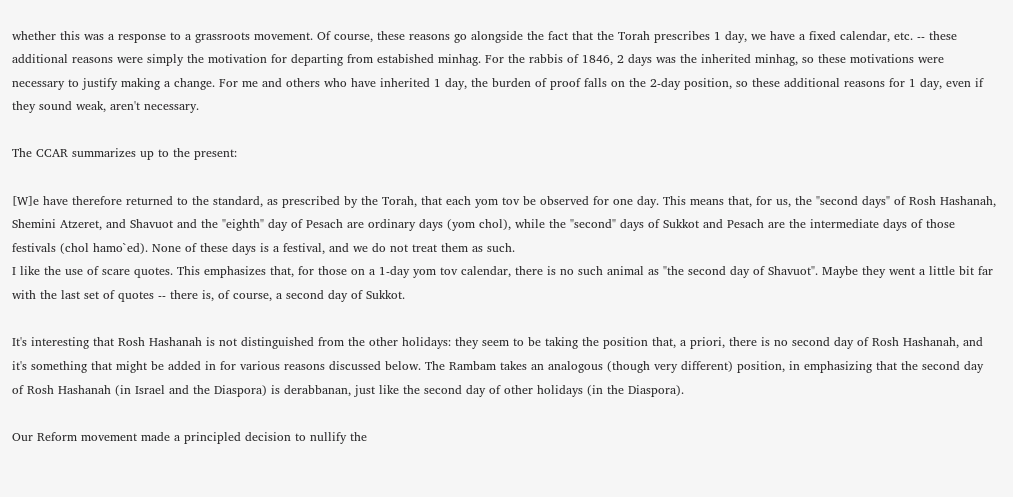whether this was a response to a grassroots movement. Of course, these reasons go alongside the fact that the Torah prescribes 1 day, we have a fixed calendar, etc. -- these additional reasons were simply the motivation for departing from estabished minhag. For the rabbis of 1846, 2 days was the inherited minhag, so these motivations were necessary to justify making a change. For me and others who have inherited 1 day, the burden of proof falls on the 2-day position, so these additional reasons for 1 day, even if they sound weak, aren't necessary.

The CCAR summarizes up to the present:

[W]e have therefore returned to the standard, as prescribed by the Torah, that each yom tov be observed for one day. This means that, for us, the "second days" of Rosh Hashanah, Shemini Atzeret, and Shavuot and the "eighth" day of Pesach are ordinary days (yom chol), while the "second" days of Sukkot and Pesach are the intermediate days of those festivals (chol hamo`ed). None of these days is a festival, and we do not treat them as such.
I like the use of scare quotes. This emphasizes that, for those on a 1-day yom tov calendar, there is no such animal as "the second day of Shavuot". Maybe they went a little bit far with the last set of quotes -- there is, of course, a second day of Sukkot.

It's interesting that Rosh Hashanah is not distinguished from the other holidays: they seem to be taking the position that, a priori, there is no second day of Rosh Hashanah, and it's something that might be added in for various reasons discussed below. The Rambam takes an analogous (though very different) position, in emphasizing that the second day of Rosh Hashanah (in Israel and the Diaspora) is derabbanan, just like the second day of other holidays (in the Diaspora).

Our Reform movement made a principled decision to nullify the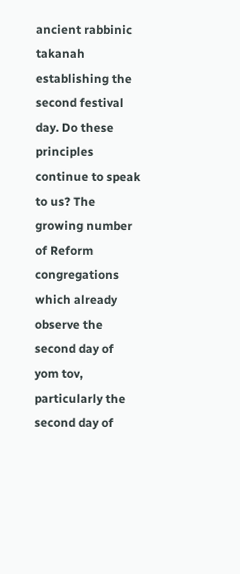ancient rabbinic takanah establishing the second festival day. Do these principles continue to speak to us? The growing number of Reform congregations which already observe the second day of yom tov, particularly the second day of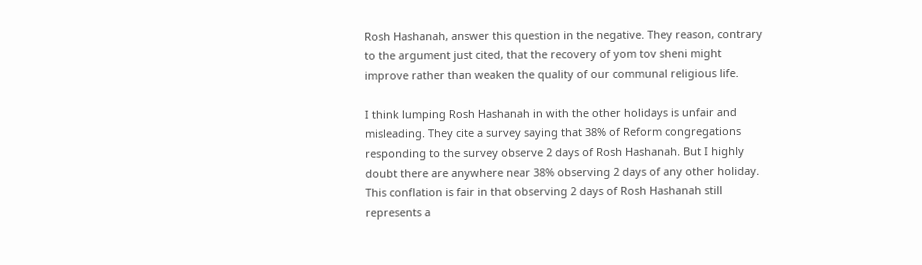Rosh Hashanah, answer this question in the negative. They reason, contrary to the argument just cited, that the recovery of yom tov sheni might improve rather than weaken the quality of our communal religious life.

I think lumping Rosh Hashanah in with the other holidays is unfair and misleading. They cite a survey saying that 38% of Reform congregations responding to the survey observe 2 days of Rosh Hashanah. But I highly doubt there are anywhere near 38% observing 2 days of any other holiday. This conflation is fair in that observing 2 days of Rosh Hashanah still represents a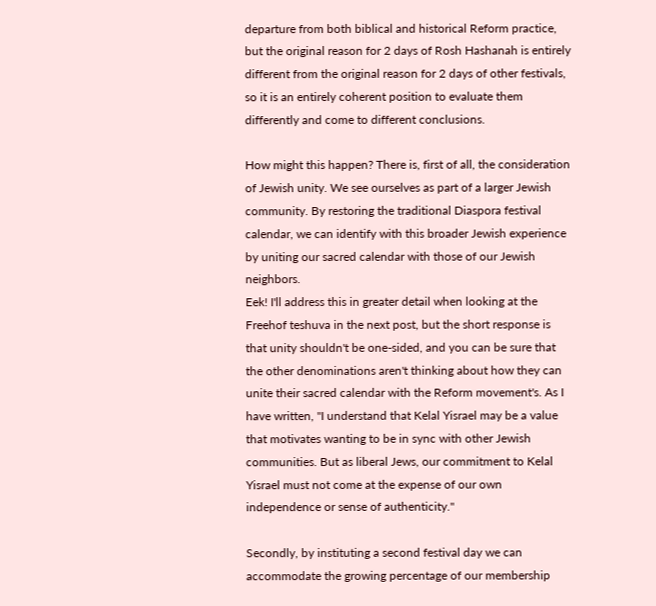departure from both biblical and historical Reform practice, but the original reason for 2 days of Rosh Hashanah is entirely different from the original reason for 2 days of other festivals, so it is an entirely coherent position to evaluate them differently and come to different conclusions.

How might this happen? There is, first of all, the consideration of Jewish unity. We see ourselves as part of a larger Jewish community. By restoring the traditional Diaspora festival calendar, we can identify with this broader Jewish experience by uniting our sacred calendar with those of our Jewish neighbors.
Eek! I'll address this in greater detail when looking at the Freehof teshuva in the next post, but the short response is that unity shouldn't be one-sided, and you can be sure that the other denominations aren't thinking about how they can unite their sacred calendar with the Reform movement's. As I have written, "I understand that Kelal Yisrael may be a value that motivates wanting to be in sync with other Jewish communities. But as liberal Jews, our commitment to Kelal Yisrael must not come at the expense of our own independence or sense of authenticity."

Secondly, by instituting a second festival day we can accommodate the growing percentage of our membership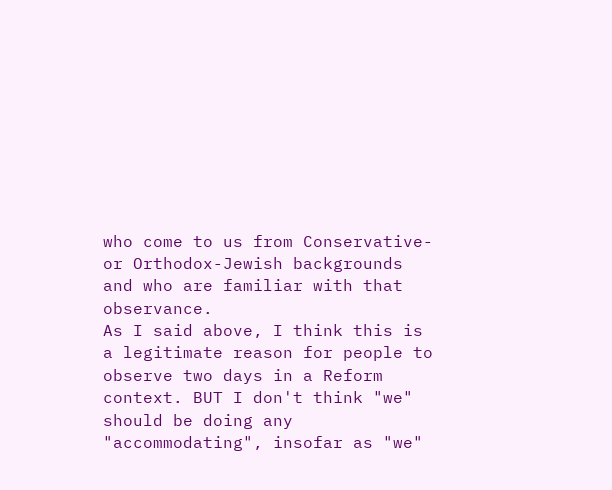who come to us from Conservative- or Orthodox-Jewish backgrounds and who are familiar with that observance.
As I said above, I think this is a legitimate reason for people to observe two days in a Reform context. BUT I don't think "we" should be doing any "accommodating", insofar as "we"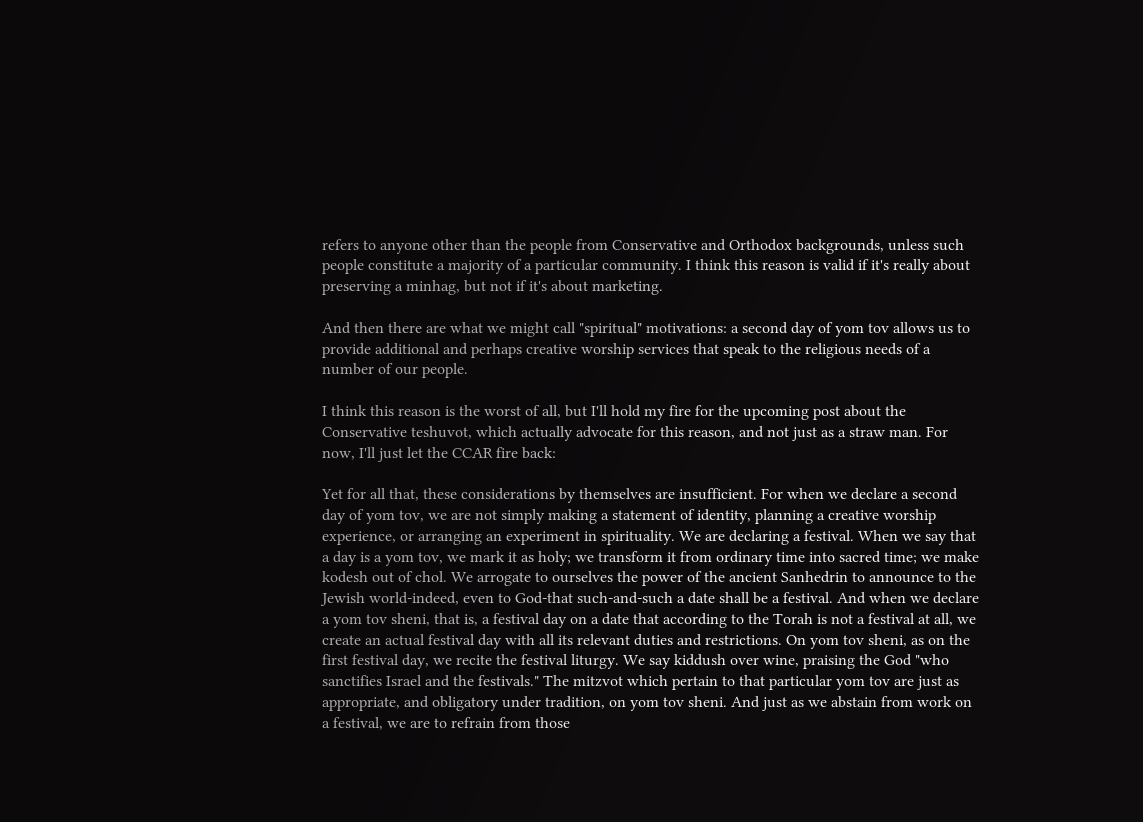refers to anyone other than the people from Conservative and Orthodox backgrounds, unless such people constitute a majority of a particular community. I think this reason is valid if it's really about preserving a minhag, but not if it's about marketing.

And then there are what we might call "spiritual" motivations: a second day of yom tov allows us to provide additional and perhaps creative worship services that speak to the religious needs of a number of our people.

I think this reason is the worst of all, but I'll hold my fire for the upcoming post about the Conservative teshuvot, which actually advocate for this reason, and not just as a straw man. For now, I'll just let the CCAR fire back:

Yet for all that, these considerations by themselves are insufficient. For when we declare a second day of yom tov, we are not simply making a statement of identity, planning a creative worship experience, or arranging an experiment in spirituality. We are declaring a festival. When we say that a day is a yom tov, we mark it as holy; we transform it from ordinary time into sacred time; we make kodesh out of chol. We arrogate to ourselves the power of the ancient Sanhedrin to announce to the Jewish world-indeed, even to God-that such-and-such a date shall be a festival. And when we declare a yom tov sheni, that is, a festival day on a date that according to the Torah is not a festival at all, we create an actual festival day with all its relevant duties and restrictions. On yom tov sheni, as on the first festival day, we recite the festival liturgy. We say kiddush over wine, praising the God "who sanctifies Israel and the festivals." The mitzvot which pertain to that particular yom tov are just as appropriate, and obligatory under tradition, on yom tov sheni. And just as we abstain from work on a festival, we are to refrain from those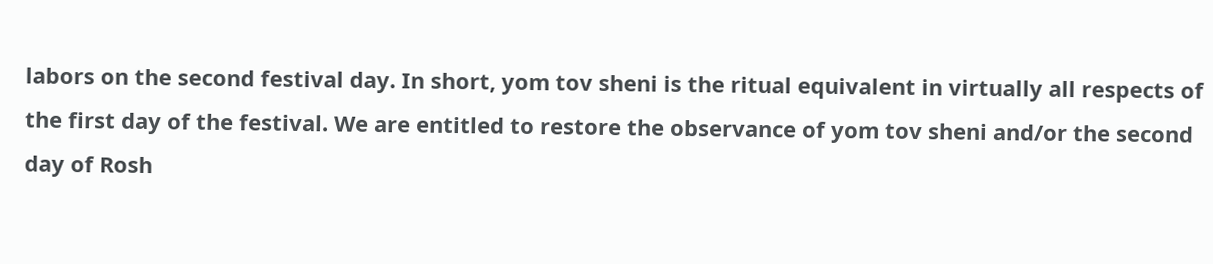labors on the second festival day. In short, yom tov sheni is the ritual equivalent in virtually all respects of the first day of the festival. We are entitled to restore the observance of yom tov sheni and/or the second day of Rosh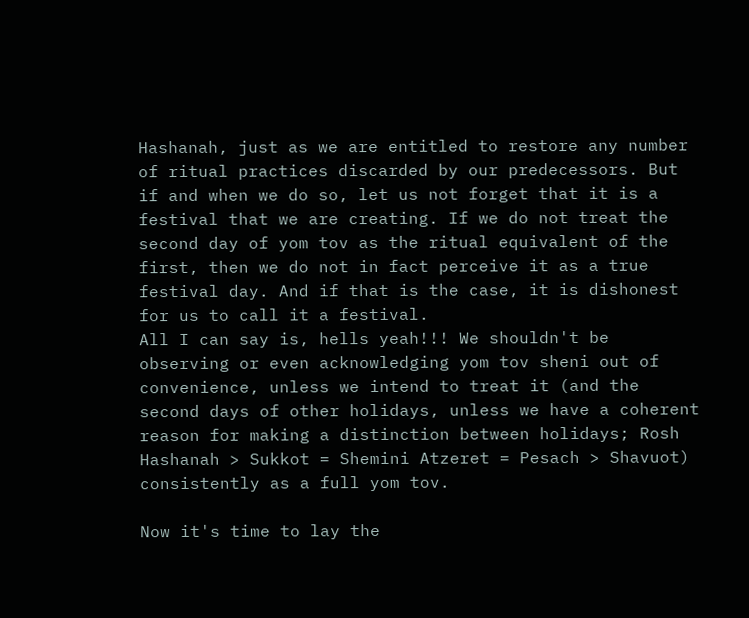Hashanah, just as we are entitled to restore any number of ritual practices discarded by our predecessors. But if and when we do so, let us not forget that it is a festival that we are creating. If we do not treat the second day of yom tov as the ritual equivalent of the first, then we do not in fact perceive it as a true festival day. And if that is the case, it is dishonest for us to call it a festival.
All I can say is, hells yeah!!! We shouldn't be observing or even acknowledging yom tov sheni out of convenience, unless we intend to treat it (and the second days of other holidays, unless we have a coherent reason for making a distinction between holidays; Rosh Hashanah > Sukkot = Shemini Atzeret = Pesach > Shavuot) consistently as a full yom tov.

Now it's time to lay the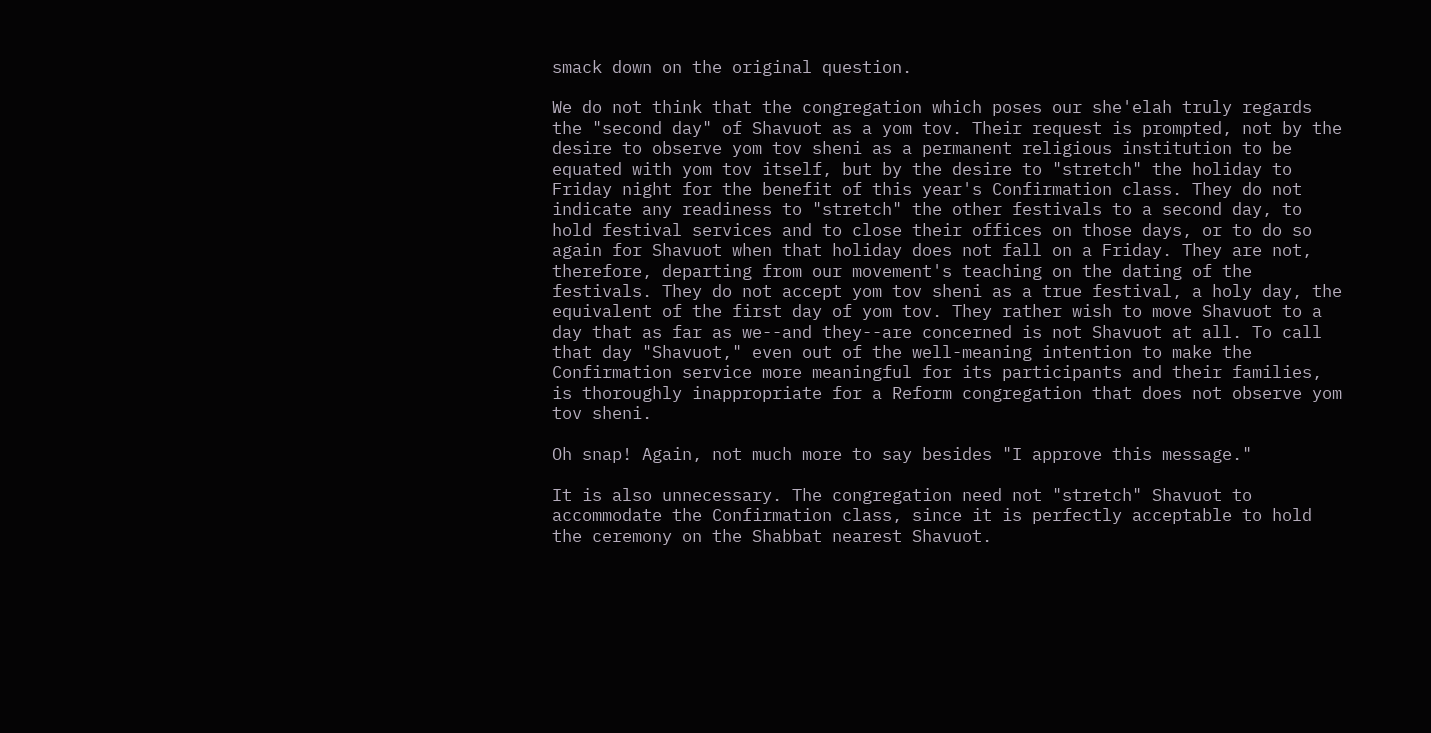smack down on the original question.

We do not think that the congregation which poses our she'elah truly regards the "second day" of Shavuot as a yom tov. Their request is prompted, not by the desire to observe yom tov sheni as a permanent religious institution to be equated with yom tov itself, but by the desire to "stretch" the holiday to Friday night for the benefit of this year's Confirmation class. They do not indicate any readiness to "stretch" the other festivals to a second day, to hold festival services and to close their offices on those days, or to do so again for Shavuot when that holiday does not fall on a Friday. They are not, therefore, departing from our movement's teaching on the dating of the festivals. They do not accept yom tov sheni as a true festival, a holy day, the equivalent of the first day of yom tov. They rather wish to move Shavuot to a day that as far as we--and they--are concerned is not Shavuot at all. To call that day "Shavuot," even out of the well-meaning intention to make the Confirmation service more meaningful for its participants and their families, is thoroughly inappropriate for a Reform congregation that does not observe yom tov sheni.

Oh snap! Again, not much more to say besides "I approve this message."

It is also unnecessary. The congregation need not "stretch" Shavuot to accommodate the Confirmation class, since it is perfectly acceptable to hold the ceremony on the Shabbat nearest Shavuot.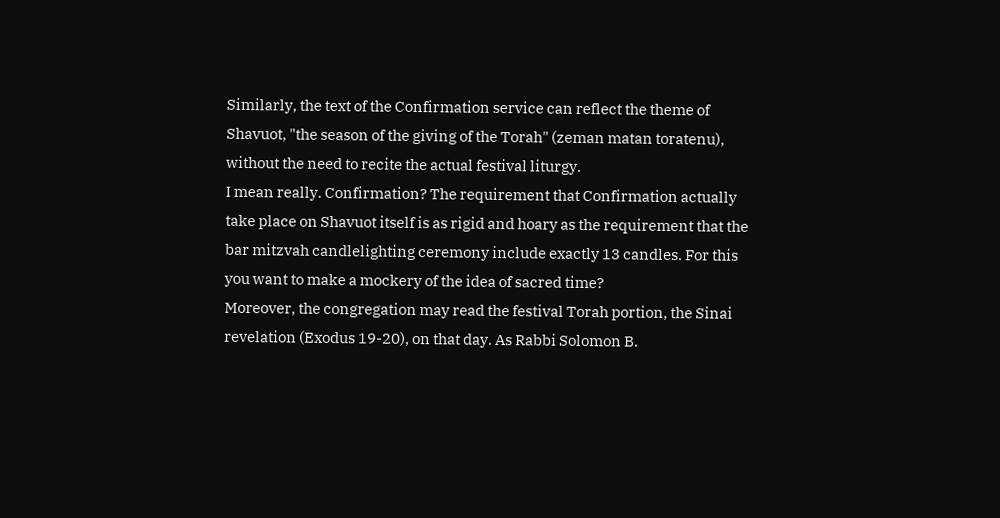Similarly, the text of the Confirmation service can reflect the theme of Shavuot, "the season of the giving of the Torah" (zeman matan toratenu), without the need to recite the actual festival liturgy.
I mean really. Confirmation? The requirement that Confirmation actually take place on Shavuot itself is as rigid and hoary as the requirement that the bar mitzvah candlelighting ceremony include exactly 13 candles. For this you want to make a mockery of the idea of sacred time?
Moreover, the congregation may read the festival Torah portion, the Sinai revelation (Exodus 19-20), on that day. As Rabbi Solomon B.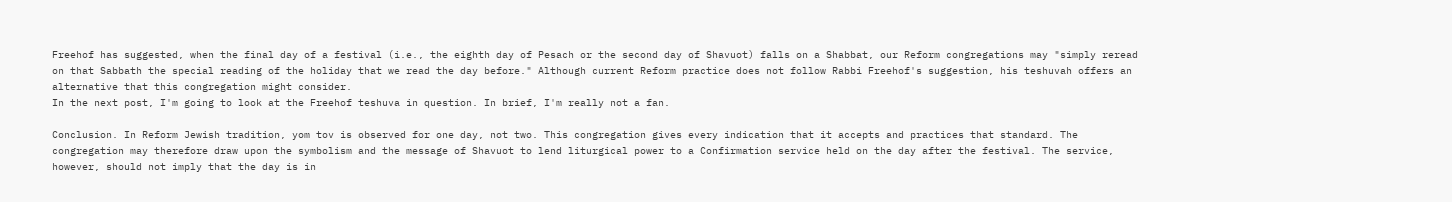Freehof has suggested, when the final day of a festival (i.e., the eighth day of Pesach or the second day of Shavuot) falls on a Shabbat, our Reform congregations may "simply reread on that Sabbath the special reading of the holiday that we read the day before." Although current Reform practice does not follow Rabbi Freehof's suggestion, his teshuvah offers an alternative that this congregation might consider.
In the next post, I'm going to look at the Freehof teshuva in question. In brief, I'm really not a fan.

Conclusion. In Reform Jewish tradition, yom tov is observed for one day, not two. This congregation gives every indication that it accepts and practices that standard. The congregation may therefore draw upon the symbolism and the message of Shavuot to lend liturgical power to a Confirmation service held on the day after the festival. The service, however, should not imply that the day is in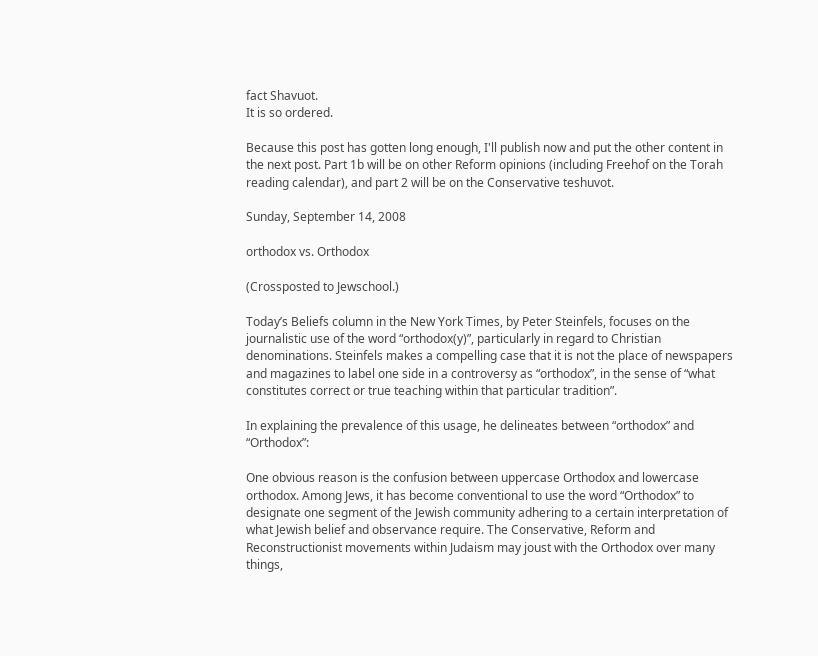fact Shavuot.
It is so ordered.

Because this post has gotten long enough, I'll publish now and put the other content in the next post. Part 1b will be on other Reform opinions (including Freehof on the Torah reading calendar), and part 2 will be on the Conservative teshuvot.

Sunday, September 14, 2008

orthodox vs. Orthodox

(Crossposted to Jewschool.)

Today’s Beliefs column in the New York Times, by Peter Steinfels, focuses on the journalistic use of the word “orthodox(y)”, particularly in regard to Christian denominations. Steinfels makes a compelling case that it is not the place of newspapers and magazines to label one side in a controversy as “orthodox”, in the sense of “what constitutes correct or true teaching within that particular tradition”.

In explaining the prevalence of this usage, he delineates between “orthodox” and “Orthodox”:

One obvious reason is the confusion between uppercase Orthodox and lowercase orthodox. Among Jews, it has become conventional to use the word “Orthodox” to designate one segment of the Jewish community adhering to a certain interpretation of what Jewish belief and observance require. The Conservative, Reform and Reconstructionist movements within Judaism may joust with the Orthodox over many things,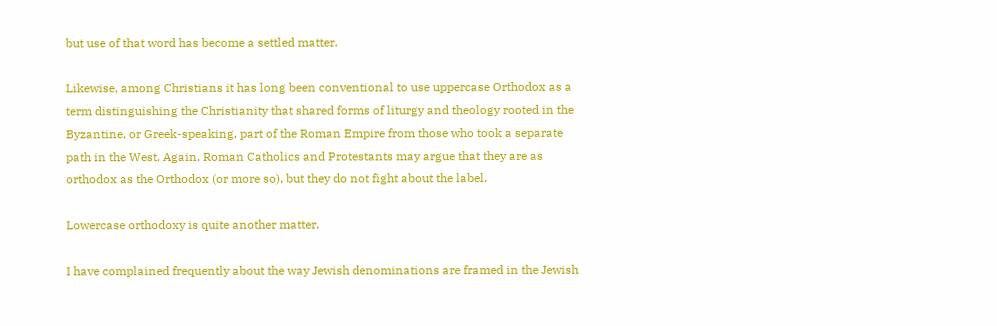but use of that word has become a settled matter.

Likewise, among Christians it has long been conventional to use uppercase Orthodox as a term distinguishing the Christianity that shared forms of liturgy and theology rooted in the Byzantine, or Greek-speaking, part of the Roman Empire from those who took a separate path in the West. Again, Roman Catholics and Protestants may argue that they are as orthodox as the Orthodox (or more so), but they do not fight about the label.

Lowercase orthodoxy is quite another matter.

I have complained frequently about the way Jewish denominations are framed in the Jewish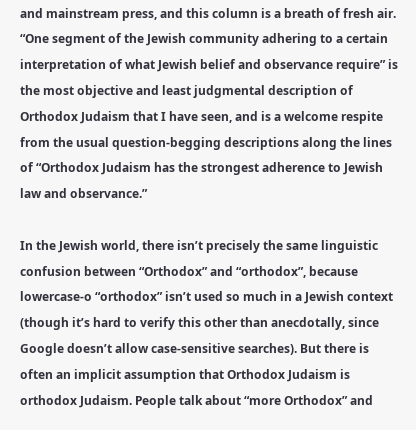and mainstream press, and this column is a breath of fresh air. “One segment of the Jewish community adhering to a certain interpretation of what Jewish belief and observance require” is the most objective and least judgmental description of Orthodox Judaism that I have seen, and is a welcome respite from the usual question-begging descriptions along the lines of “Orthodox Judaism has the strongest adherence to Jewish law and observance.”

In the Jewish world, there isn’t precisely the same linguistic confusion between “Orthodox” and “orthodox”, because lowercase-o “orthodox” isn’t used so much in a Jewish context (though it’s hard to verify this other than anecdotally, since Google doesn’t allow case-sensitive searches). But there is often an implicit assumption that Orthodox Judaism is orthodox Judaism. People talk about “more Orthodox” and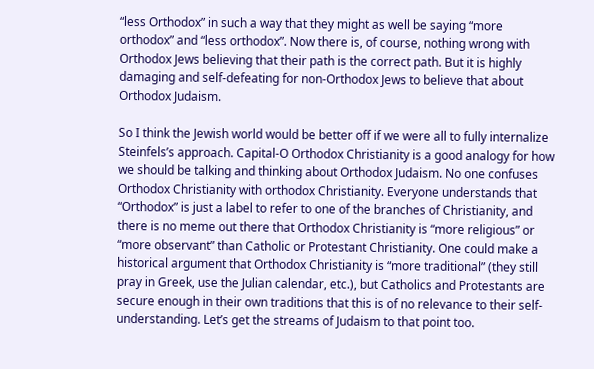“less Orthodox” in such a way that they might as well be saying “more orthodox” and “less orthodox”. Now there is, of course, nothing wrong with Orthodox Jews believing that their path is the correct path. But it is highly damaging and self-defeating for non-Orthodox Jews to believe that about Orthodox Judaism.

So I think the Jewish world would be better off if we were all to fully internalize Steinfels’s approach. Capital-O Orthodox Christianity is a good analogy for how we should be talking and thinking about Orthodox Judaism. No one confuses Orthodox Christianity with orthodox Christianity. Everyone understands that “Orthodox” is just a label to refer to one of the branches of Christianity, and there is no meme out there that Orthodox Christianity is “more religious” or “more observant” than Catholic or Protestant Christianity. One could make a historical argument that Orthodox Christianity is “more traditional” (they still pray in Greek, use the Julian calendar, etc.), but Catholics and Protestants are secure enough in their own traditions that this is of no relevance to their self-understanding. Let’s get the streams of Judaism to that point too.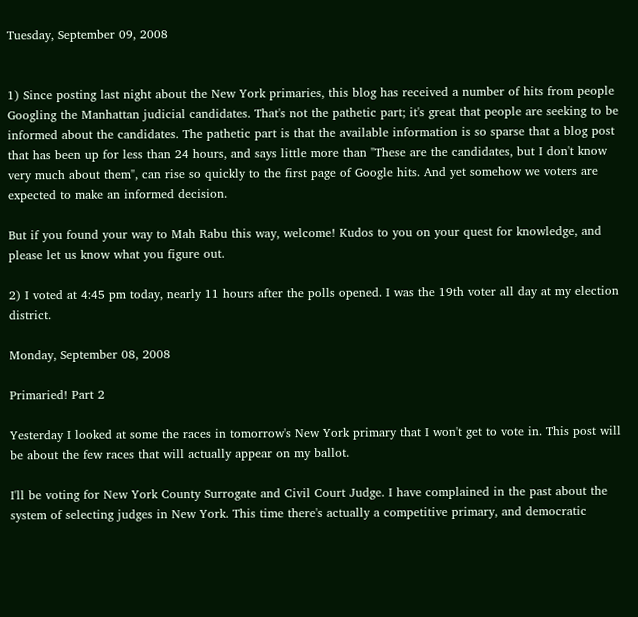Tuesday, September 09, 2008


1) Since posting last night about the New York primaries, this blog has received a number of hits from people Googling the Manhattan judicial candidates. That's not the pathetic part; it's great that people are seeking to be informed about the candidates. The pathetic part is that the available information is so sparse that a blog post that has been up for less than 24 hours, and says little more than "These are the candidates, but I don't know very much about them", can rise so quickly to the first page of Google hits. And yet somehow we voters are expected to make an informed decision.

But if you found your way to Mah Rabu this way, welcome! Kudos to you on your quest for knowledge, and please let us know what you figure out.

2) I voted at 4:45 pm today, nearly 11 hours after the polls opened. I was the 19th voter all day at my election district.

Monday, September 08, 2008

Primaried! Part 2

Yesterday I looked at some the races in tomorrow's New York primary that I won't get to vote in. This post will be about the few races that will actually appear on my ballot.

I'll be voting for New York County Surrogate and Civil Court Judge. I have complained in the past about the system of selecting judges in New York. This time there's actually a competitive primary, and democratic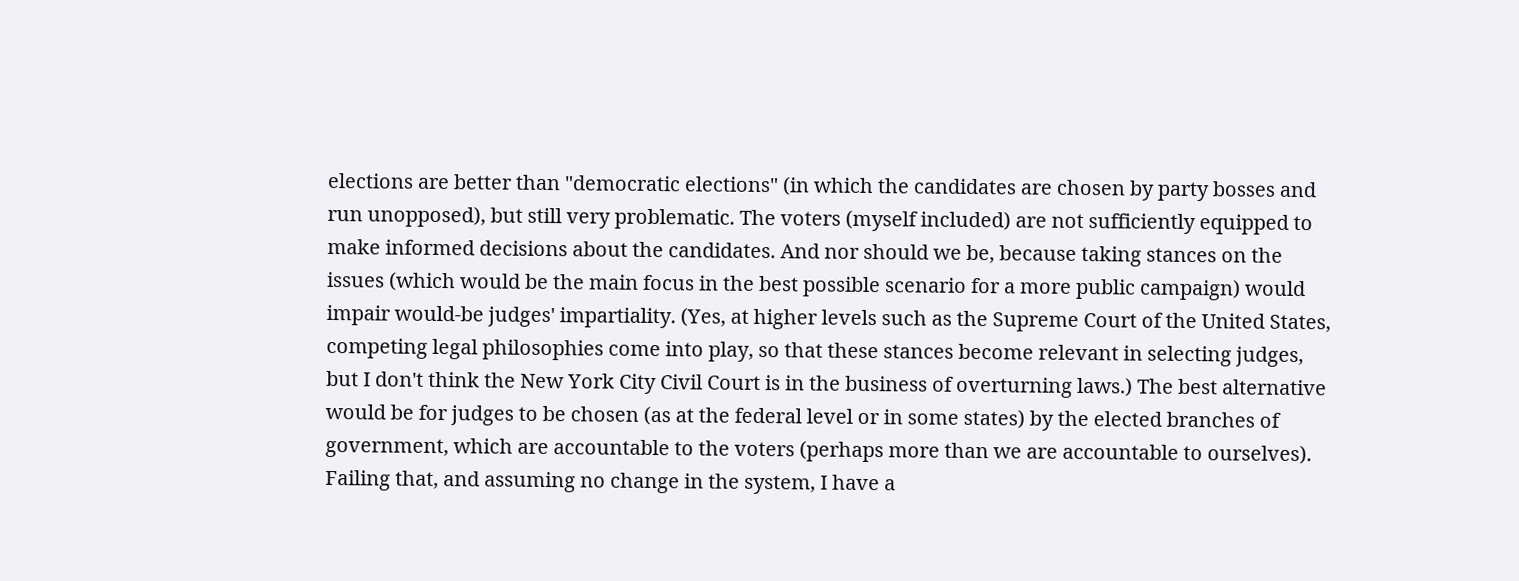elections are better than "democratic elections" (in which the candidates are chosen by party bosses and run unopposed), but still very problematic. The voters (myself included) are not sufficiently equipped to make informed decisions about the candidates. And nor should we be, because taking stances on the issues (which would be the main focus in the best possible scenario for a more public campaign) would impair would-be judges' impartiality. (Yes, at higher levels such as the Supreme Court of the United States, competing legal philosophies come into play, so that these stances become relevant in selecting judges, but I don't think the New York City Civil Court is in the business of overturning laws.) The best alternative would be for judges to be chosen (as at the federal level or in some states) by the elected branches of government, which are accountable to the voters (perhaps more than we are accountable to ourselves). Failing that, and assuming no change in the system, I have a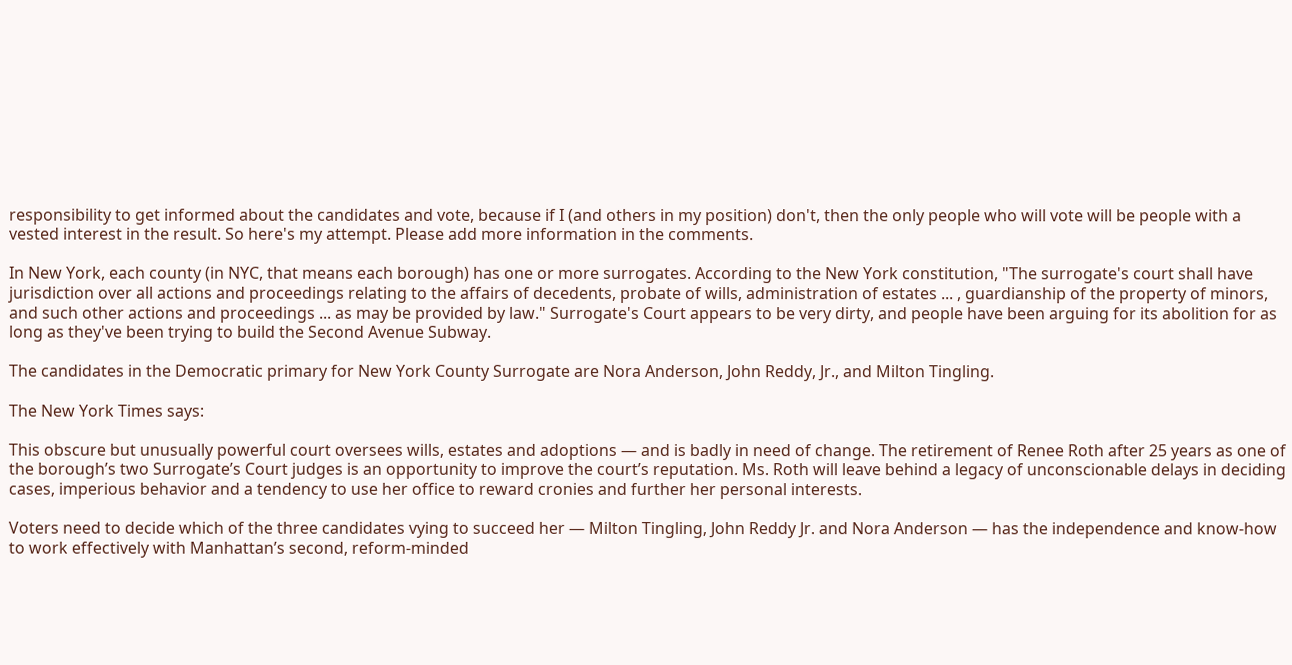responsibility to get informed about the candidates and vote, because if I (and others in my position) don't, then the only people who will vote will be people with a vested interest in the result. So here's my attempt. Please add more information in the comments.

In New York, each county (in NYC, that means each borough) has one or more surrogates. According to the New York constitution, "The surrogate's court shall have jurisdiction over all actions and proceedings relating to the affairs of decedents, probate of wills, administration of estates ... , guardianship of the property of minors, and such other actions and proceedings ... as may be provided by law." Surrogate's Court appears to be very dirty, and people have been arguing for its abolition for as long as they've been trying to build the Second Avenue Subway.

The candidates in the Democratic primary for New York County Surrogate are Nora Anderson, John Reddy, Jr., and Milton Tingling.

The New York Times says:

This obscure but unusually powerful court oversees wills, estates and adoptions — and is badly in need of change. The retirement of Renee Roth after 25 years as one of the borough’s two Surrogate’s Court judges is an opportunity to improve the court’s reputation. Ms. Roth will leave behind a legacy of unconscionable delays in deciding cases, imperious behavior and a tendency to use her office to reward cronies and further her personal interests.

Voters need to decide which of the three candidates vying to succeed her — Milton Tingling, John Reddy Jr. and Nora Anderson — has the independence and know-how to work effectively with Manhattan’s second, reform-minded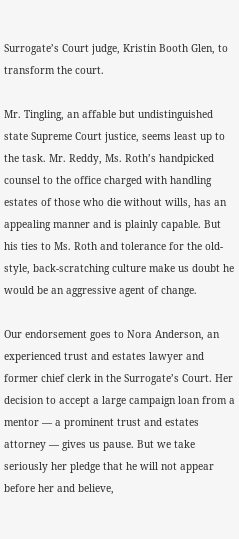Surrogate’s Court judge, Kristin Booth Glen, to transform the court.

Mr. Tingling, an affable but undistinguished state Supreme Court justice, seems least up to the task. Mr. Reddy, Ms. Roth’s handpicked counsel to the office charged with handling estates of those who die without wills, has an appealing manner and is plainly capable. But his ties to Ms. Roth and tolerance for the old-style, back-scratching culture make us doubt he would be an aggressive agent of change.

Our endorsement goes to Nora Anderson, an experienced trust and estates lawyer and former chief clerk in the Surrogate’s Court. Her decision to accept a large campaign loan from a mentor — a prominent trust and estates attorney — gives us pause. But we take seriously her pledge that he will not appear before her and believe,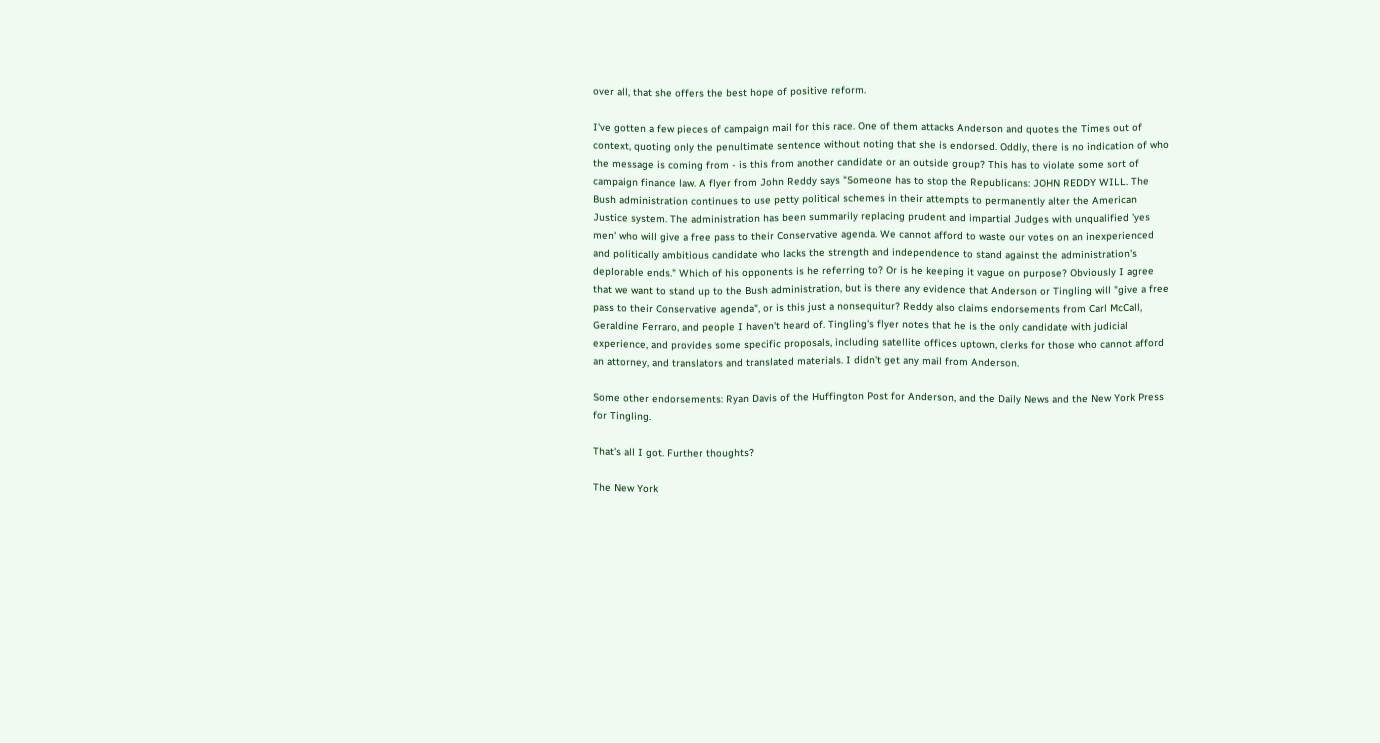over all, that she offers the best hope of positive reform.

I've gotten a few pieces of campaign mail for this race. One of them attacks Anderson and quotes the Times out of context, quoting only the penultimate sentence without noting that she is endorsed. Oddly, there is no indication of who the message is coming from - is this from another candidate or an outside group? This has to violate some sort of campaign finance law. A flyer from John Reddy says "Someone has to stop the Republicans: JOHN REDDY WILL. The Bush administration continues to use petty political schemes in their attempts to permanently alter the American Justice system. The administration has been summarily replacing prudent and impartial Judges with unqualified 'yes men' who will give a free pass to their Conservative agenda. We cannot afford to waste our votes on an inexperienced and politically ambitious candidate who lacks the strength and independence to stand against the administration's deplorable ends." Which of his opponents is he referring to? Or is he keeping it vague on purpose? Obviously I agree that we want to stand up to the Bush administration, but is there any evidence that Anderson or Tingling will "give a free pass to their Conservative agenda", or is this just a nonsequitur? Reddy also claims endorsements from Carl McCall, Geraldine Ferraro, and people I haven't heard of. Tingling's flyer notes that he is the only candidate with judicial experience, and provides some specific proposals, including satellite offices uptown, clerks for those who cannot afford an attorney, and translators and translated materials. I didn't get any mail from Anderson.

Some other endorsements: Ryan Davis of the Huffington Post for Anderson, and the Daily News and the New York Press for Tingling.

That's all I got. Further thoughts?

The New York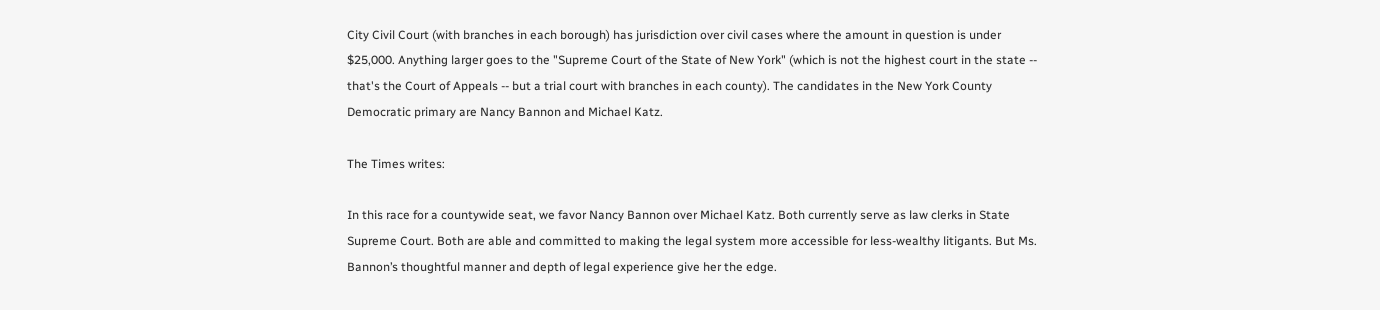City Civil Court (with branches in each borough) has jurisdiction over civil cases where the amount in question is under $25,000. Anything larger goes to the "Supreme Court of the State of New York" (which is not the highest court in the state -- that's the Court of Appeals -- but a trial court with branches in each county). The candidates in the New York County Democratic primary are Nancy Bannon and Michael Katz.

The Times writes:

In this race for a countywide seat, we favor Nancy Bannon over Michael Katz. Both currently serve as law clerks in State Supreme Court. Both are able and committed to making the legal system more accessible for less-wealthy litigants. But Ms. Bannon’s thoughtful manner and depth of legal experience give her the edge.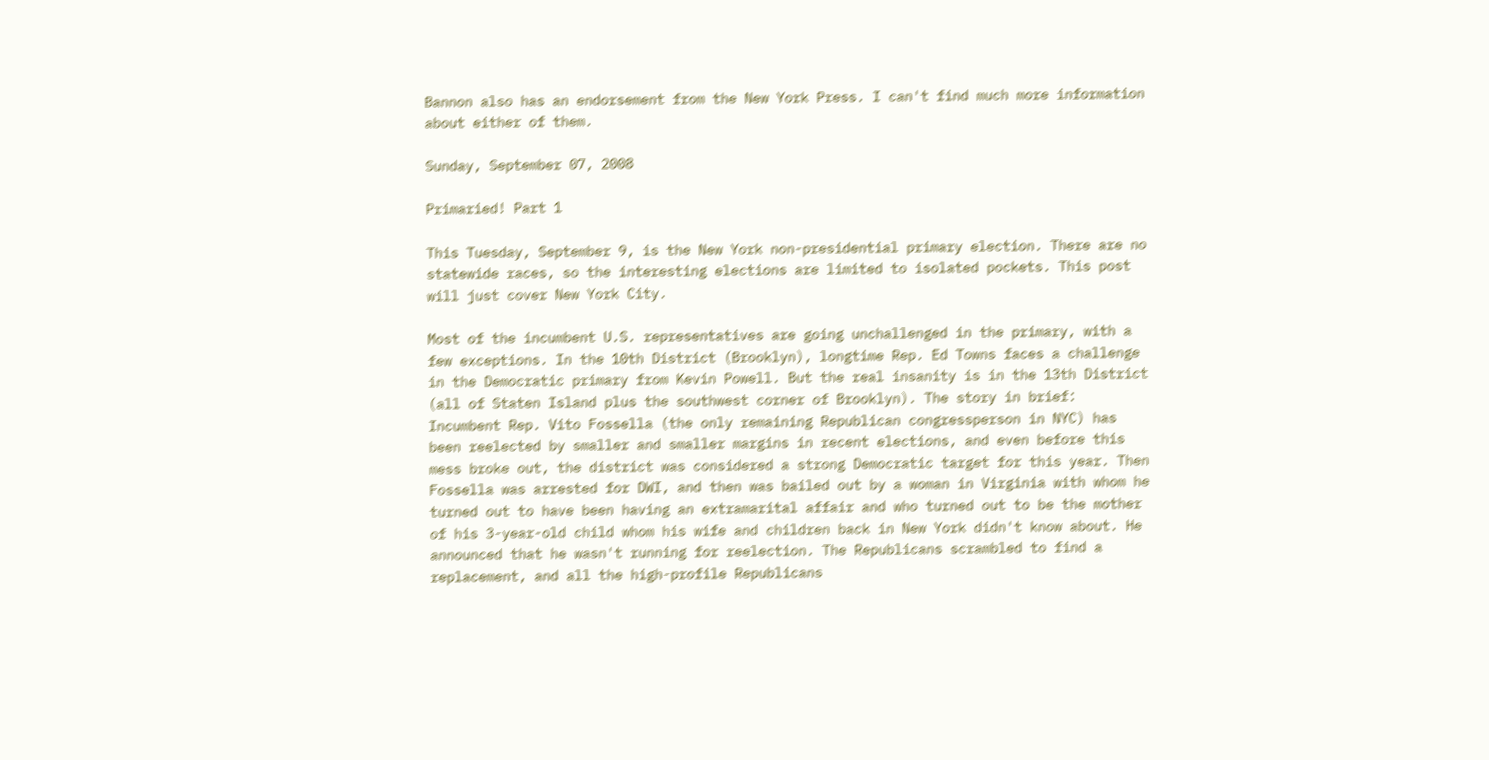Bannon also has an endorsement from the New York Press. I can't find much more information about either of them.

Sunday, September 07, 2008

Primaried! Part 1

This Tuesday, September 9, is the New York non-presidential primary election. There are no statewide races, so the interesting elections are limited to isolated pockets. This post will just cover New York City.

Most of the incumbent U.S. representatives are going unchallenged in the primary, with a few exceptions. In the 10th District (Brooklyn), longtime Rep. Ed Towns faces a challenge in the Democratic primary from Kevin Powell. But the real insanity is in the 13th District (all of Staten Island plus the southwest corner of Brooklyn). The story in brief: Incumbent Rep. Vito Fossella (the only remaining Republican congressperson in NYC) has been reelected by smaller and smaller margins in recent elections, and even before this mess broke out, the district was considered a strong Democratic target for this year. Then Fossella was arrested for DWI, and then was bailed out by a woman in Virginia with whom he turned out to have been having an extramarital affair and who turned out to be the mother of his 3-year-old child whom his wife and children back in New York didn't know about. He announced that he wasn't running for reelection. The Republicans scrambled to find a replacement, and all the high-profile Republicans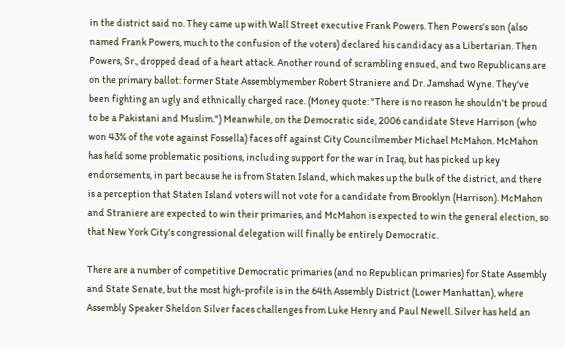in the district said no. They came up with Wall Street executive Frank Powers. Then Powers's son (also named Frank Powers, much to the confusion of the voters) declared his candidacy as a Libertarian. Then Powers, Sr., dropped dead of a heart attack. Another round of scrambling ensued, and two Republicans are on the primary ballot: former State Assemblymember Robert Straniere and Dr. Jamshad Wyne. They've been fighting an ugly and ethnically charged race. (Money quote: "There is no reason he shouldn’t be proud to be a Pakistani and Muslim.") Meanwhile, on the Democratic side, 2006 candidate Steve Harrison (who won 43% of the vote against Fossella) faces off against City Councilmember Michael McMahon. McMahon has held some problematic positions, including support for the war in Iraq, but has picked up key endorsements, in part because he is from Staten Island, which makes up the bulk of the district, and there is a perception that Staten Island voters will not vote for a candidate from Brooklyn (Harrison). McMahon and Straniere are expected to win their primaries, and McMahon is expected to win the general election, so that New York City's congressional delegation will finally be entirely Democratic.

There are a number of competitive Democratic primaries (and no Republican primaries) for State Assembly and State Senate, but the most high-profile is in the 64th Assembly District (Lower Manhattan), where Assembly Speaker Sheldon Silver faces challenges from Luke Henry and Paul Newell. Silver has held an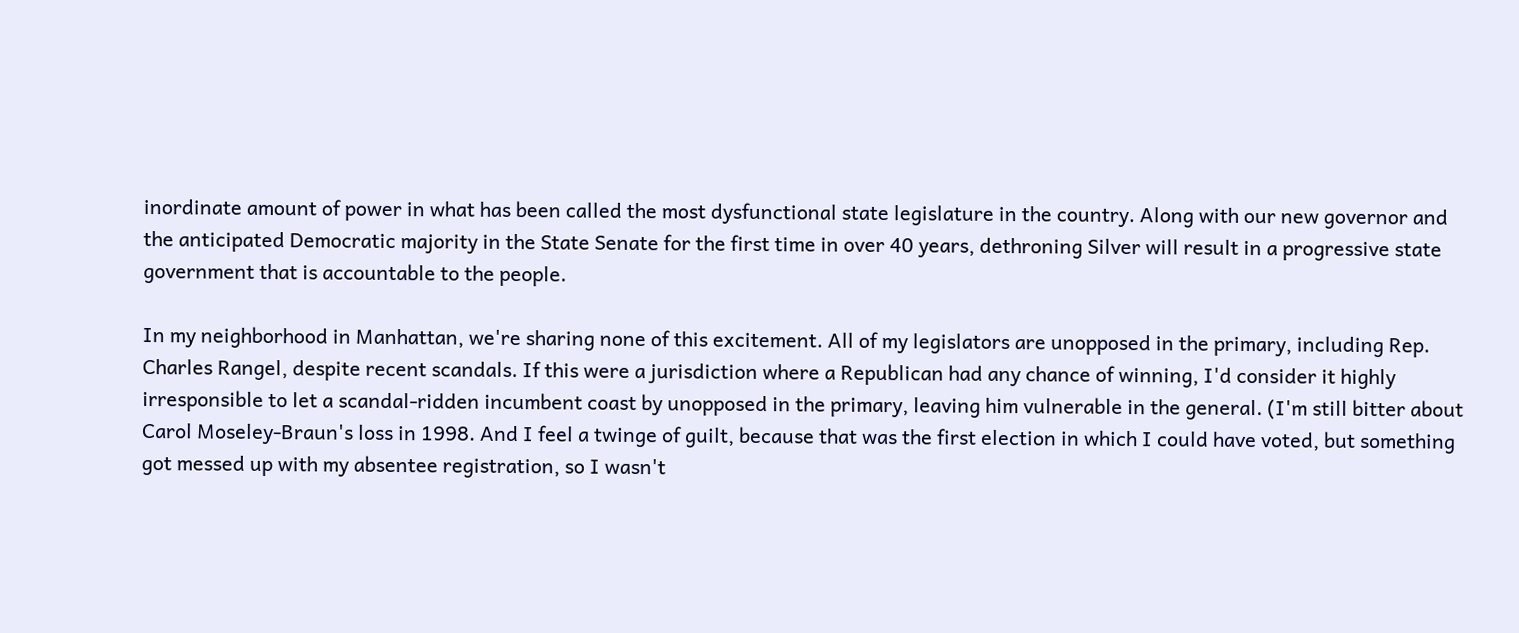inordinate amount of power in what has been called the most dysfunctional state legislature in the country. Along with our new governor and the anticipated Democratic majority in the State Senate for the first time in over 40 years, dethroning Silver will result in a progressive state government that is accountable to the people.

In my neighborhood in Manhattan, we're sharing none of this excitement. All of my legislators are unopposed in the primary, including Rep. Charles Rangel, despite recent scandals. If this were a jurisdiction where a Republican had any chance of winning, I'd consider it highly irresponsible to let a scandal-ridden incumbent coast by unopposed in the primary, leaving him vulnerable in the general. (I'm still bitter about Carol Moseley-Braun's loss in 1998. And I feel a twinge of guilt, because that was the first election in which I could have voted, but something got messed up with my absentee registration, so I wasn't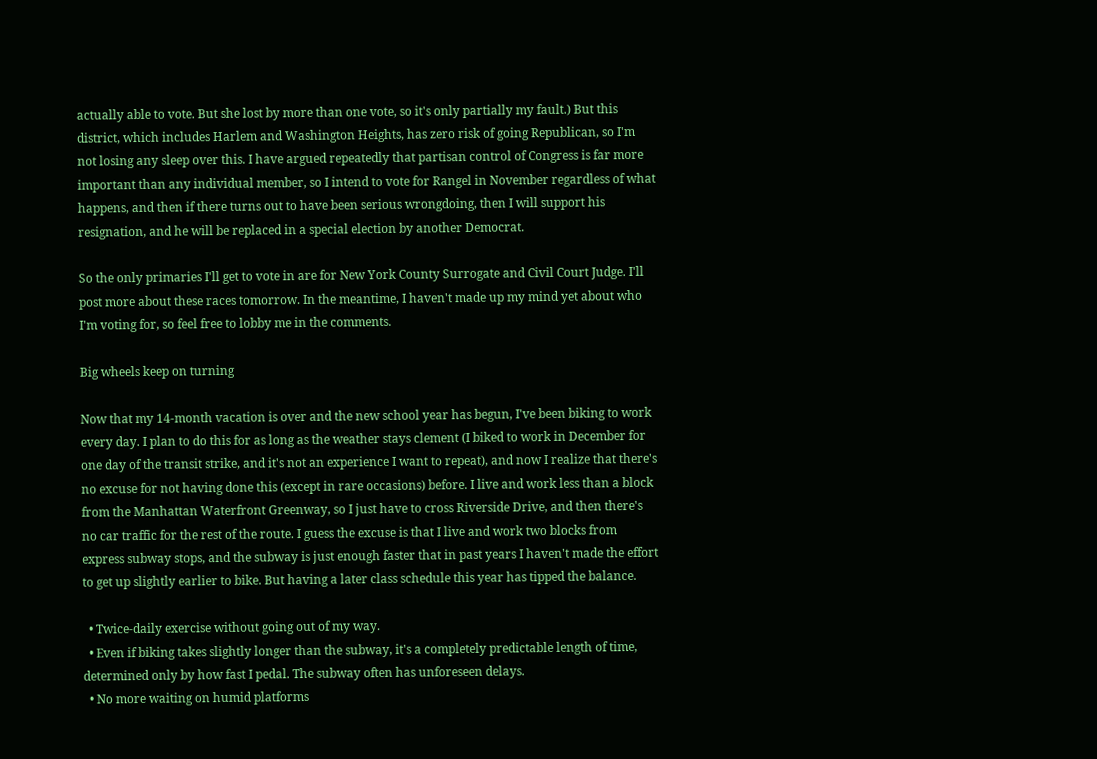actually able to vote. But she lost by more than one vote, so it's only partially my fault.) But this district, which includes Harlem and Washington Heights, has zero risk of going Republican, so I'm not losing any sleep over this. I have argued repeatedly that partisan control of Congress is far more important than any individual member, so I intend to vote for Rangel in November regardless of what happens, and then if there turns out to have been serious wrongdoing, then I will support his resignation, and he will be replaced in a special election by another Democrat.

So the only primaries I'll get to vote in are for New York County Surrogate and Civil Court Judge. I'll post more about these races tomorrow. In the meantime, I haven't made up my mind yet about who I'm voting for, so feel free to lobby me in the comments.

Big wheels keep on turning

Now that my 14-month vacation is over and the new school year has begun, I've been biking to work every day. I plan to do this for as long as the weather stays clement (I biked to work in December for one day of the transit strike, and it's not an experience I want to repeat), and now I realize that there's no excuse for not having done this (except in rare occasions) before. I live and work less than a block from the Manhattan Waterfront Greenway, so I just have to cross Riverside Drive, and then there's no car traffic for the rest of the route. I guess the excuse is that I live and work two blocks from express subway stops, and the subway is just enough faster that in past years I haven't made the effort to get up slightly earlier to bike. But having a later class schedule this year has tipped the balance.

  • Twice-daily exercise without going out of my way.
  • Even if biking takes slightly longer than the subway, it's a completely predictable length of time, determined only by how fast I pedal. The subway often has unforeseen delays.
  • No more waiting on humid platforms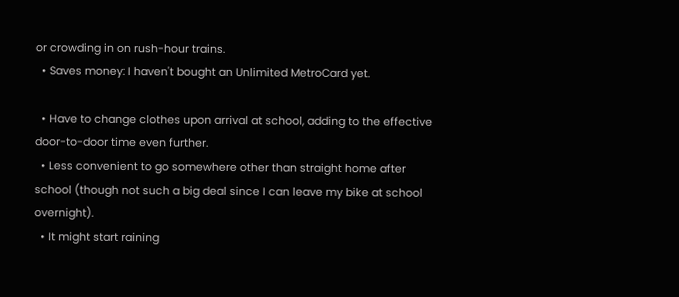or crowding in on rush-hour trains.
  • Saves money: I haven't bought an Unlimited MetroCard yet.

  • Have to change clothes upon arrival at school, adding to the effective door-to-door time even further.
  • Less convenient to go somewhere other than straight home after school (though not such a big deal since I can leave my bike at school overnight).
  • It might start raining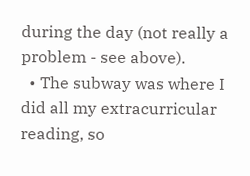during the day (not really a problem - see above).
  • The subway was where I did all my extracurricular reading, so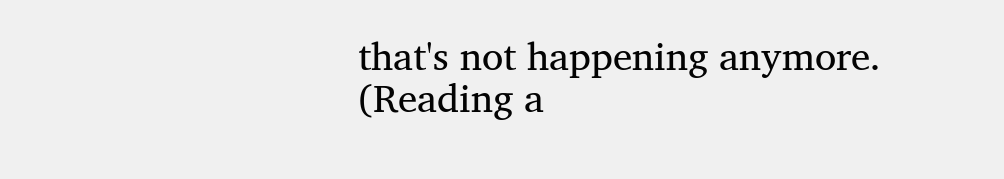that's not happening anymore. (Reading a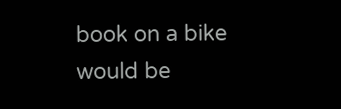book on a bike would be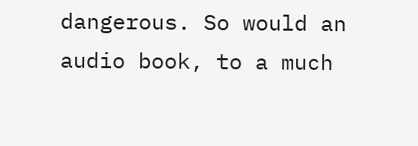dangerous. So would an audio book, to a much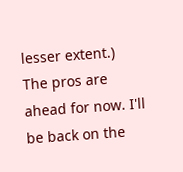lesser extent.)
The pros are ahead for now. I'll be back on the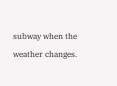subway when the weather changes.